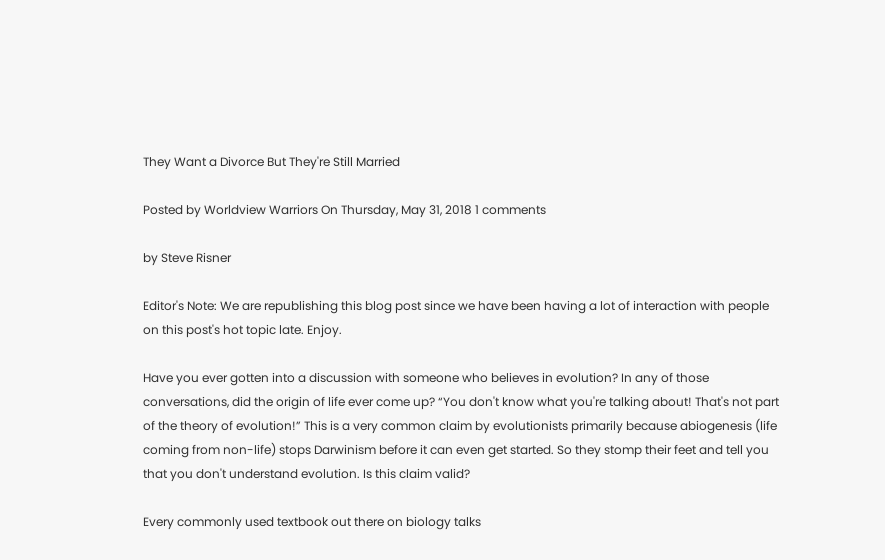They Want a Divorce But They're Still Married

Posted by Worldview Warriors On Thursday, May 31, 2018 1 comments

by Steve Risner

Editor's Note: We are republishing this blog post since we have been having a lot of interaction with people on this post's hot topic late. Enjoy.

Have you ever gotten into a discussion with someone who believes in evolution? In any of those conversations, did the origin of life ever come up? “You don't know what you're talking about! That's not part of the theory of evolution!” This is a very common claim by evolutionists primarily because abiogenesis (life coming from non-life) stops Darwinism before it can even get started. So they stomp their feet and tell you that you don't understand evolution. Is this claim valid?

Every commonly used textbook out there on biology talks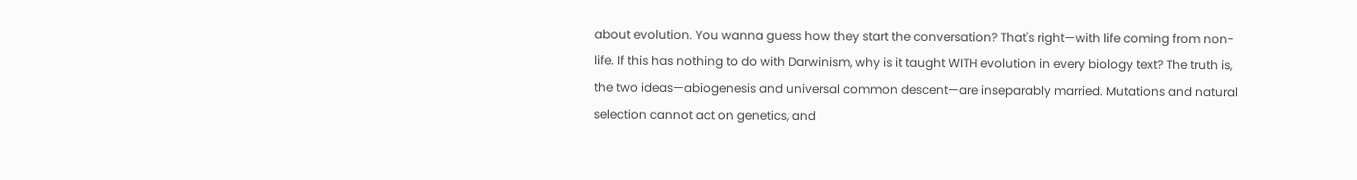about evolution. You wanna guess how they start the conversation? That's right—with life coming from non-life. If this has nothing to do with Darwinism, why is it taught WITH evolution in every biology text? The truth is, the two ideas—abiogenesis and universal common descent—are inseparably married. Mutations and natural selection cannot act on genetics, and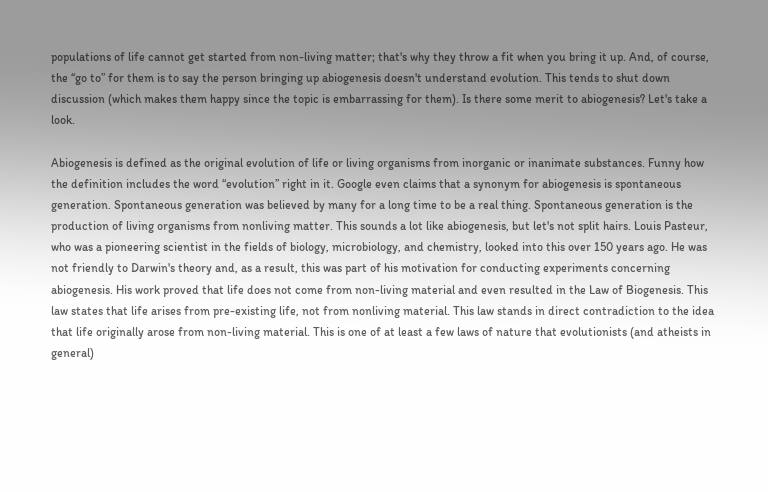populations of life cannot get started from non-living matter; that's why they throw a fit when you bring it up. And, of course, the “go to” for them is to say the person bringing up abiogenesis doesn't understand evolution. This tends to shut down discussion (which makes them happy since the topic is embarrassing for them). Is there some merit to abiogenesis? Let's take a look.

Abiogenesis is defined as the original evolution of life or living organisms from inorganic or inanimate substances. Funny how the definition includes the word “evolution” right in it. Google even claims that a synonym for abiogenesis is spontaneous generation. Spontaneous generation was believed by many for a long time to be a real thing. Spontaneous generation is the production of living organisms from nonliving matter. This sounds a lot like abiogenesis, but let's not split hairs. Louis Pasteur, who was a pioneering scientist in the fields of biology, microbiology, and chemistry, looked into this over 150 years ago. He was not friendly to Darwin's theory and, as a result, this was part of his motivation for conducting experiments concerning abiogenesis. His work proved that life does not come from non-living material and even resulted in the Law of Biogenesis. This law states that life arises from pre-existing life, not from nonliving material. This law stands in direct contradiction to the idea that life originally arose from non-living material. This is one of at least a few laws of nature that evolutionists (and atheists in general)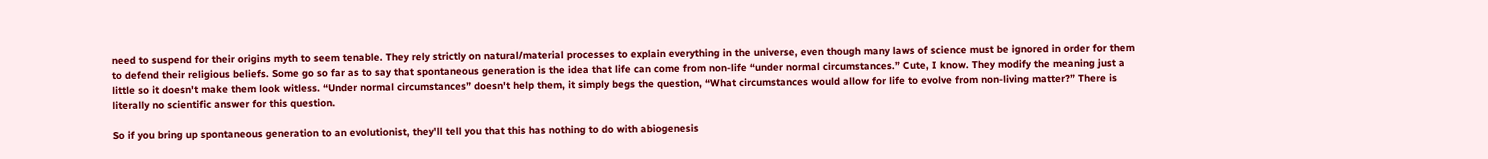need to suspend for their origins myth to seem tenable. They rely strictly on natural/material processes to explain everything in the universe, even though many laws of science must be ignored in order for them to defend their religious beliefs. Some go so far as to say that spontaneous generation is the idea that life can come from non-life “under normal circumstances.” Cute, I know. They modify the meaning just a little so it doesn't make them look witless. “Under normal circumstances” doesn't help them, it simply begs the question, “What circumstances would allow for life to evolve from non-living matter?” There is literally no scientific answer for this question.

So if you bring up spontaneous generation to an evolutionist, they'll tell you that this has nothing to do with abiogenesis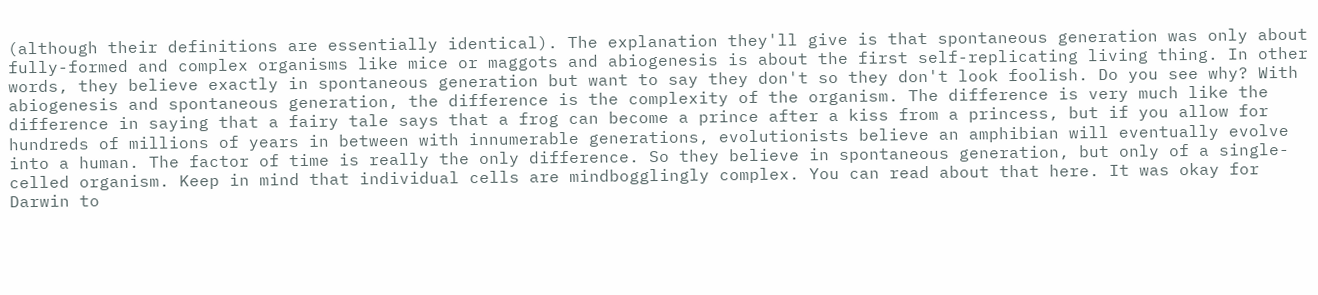(although their definitions are essentially identical). The explanation they'll give is that spontaneous generation was only about fully-formed and complex organisms like mice or maggots and abiogenesis is about the first self-replicating living thing. In other words, they believe exactly in spontaneous generation but want to say they don't so they don't look foolish. Do you see why? With abiogenesis and spontaneous generation, the difference is the complexity of the organism. The difference is very much like the difference in saying that a fairy tale says that a frog can become a prince after a kiss from a princess, but if you allow for hundreds of millions of years in between with innumerable generations, evolutionists believe an amphibian will eventually evolve into a human. The factor of time is really the only difference. So they believe in spontaneous generation, but only of a single-celled organism. Keep in mind that individual cells are mindbogglingly complex. You can read about that here. It was okay for Darwin to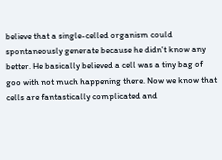believe that a single-celled organism could spontaneously generate because he didn't know any better. He basically believed a cell was a tiny bag of goo with not much happening there. Now we know that cells are fantastically complicated and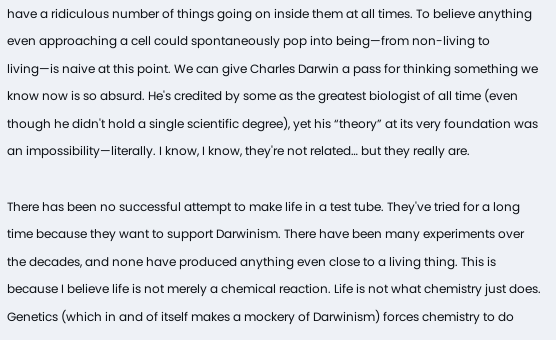have a ridiculous number of things going on inside them at all times. To believe anything even approaching a cell could spontaneously pop into being—from non-living to living—is naive at this point. We can give Charles Darwin a pass for thinking something we know now is so absurd. He's credited by some as the greatest biologist of all time (even though he didn't hold a single scientific degree), yet his “theory” at its very foundation was an impossibility—literally. I know, I know, they're not related… but they really are.

There has been no successful attempt to make life in a test tube. They've tried for a long time because they want to support Darwinism. There have been many experiments over the decades, and none have produced anything even close to a living thing. This is because I believe life is not merely a chemical reaction. Life is not what chemistry just does. Genetics (which in and of itself makes a mockery of Darwinism) forces chemistry to do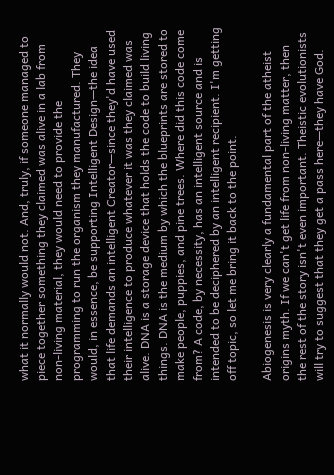what it normally would not. And, truly, if someone managed to piece together something they claimed was alive in a lab from non-living material, they would need to provide the programming to run the organism they manufactured. They would, in essence, be supporting Intelligent Design—the idea that life demands an intelligent Creator—since they'd have used their intelligence to produce whatever it was they claimed was alive. DNA is a storage device that holds the code to build living things. DNA is the medium by which the blueprints are stored to make people, puppies, and pine trees. Where did this code come from? A code, by necessity, has an intelligent source and is intended to be deciphered by an intelligent recipient. I'm getting off topic, so let me bring it back to the point.

Abiogenesis is very clearly a fundamental part of the atheist origins myth. If we can't get life from non-living matter, then the rest of the story isn't even important. Theistic evolutionists will try to suggest that they get a pass here—they have God.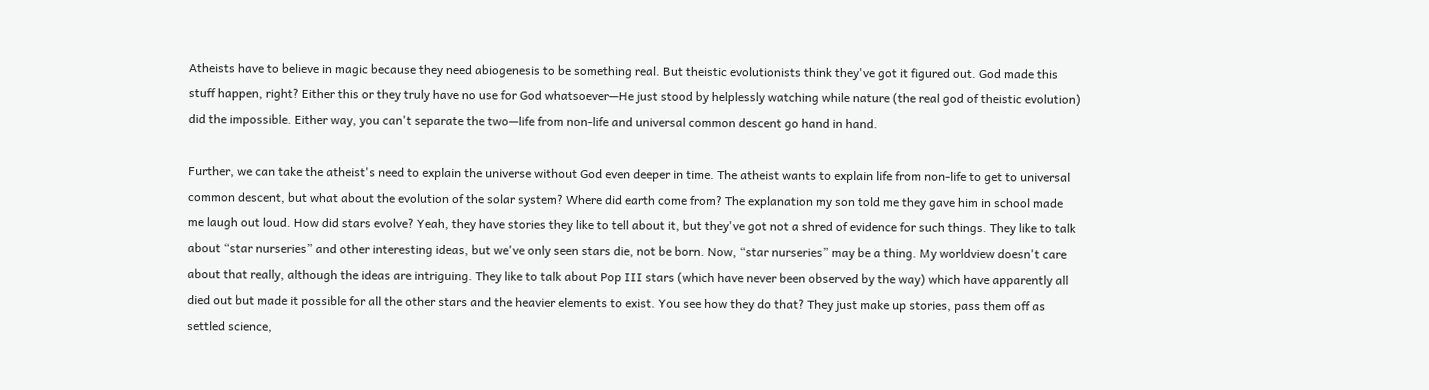Atheists have to believe in magic because they need abiogenesis to be something real. But theistic evolutionists think they've got it figured out. God made this stuff happen, right? Either this or they truly have no use for God whatsoever—He just stood by helplessly watching while nature (the real god of theistic evolution) did the impossible. Either way, you can't separate the two—life from non-life and universal common descent go hand in hand.

Further, we can take the atheist's need to explain the universe without God even deeper in time. The atheist wants to explain life from non-life to get to universal common descent, but what about the evolution of the solar system? Where did earth come from? The explanation my son told me they gave him in school made me laugh out loud. How did stars evolve? Yeah, they have stories they like to tell about it, but they've got not a shred of evidence for such things. They like to talk about “star nurseries” and other interesting ideas, but we've only seen stars die, not be born. Now, “star nurseries” may be a thing. My worldview doesn't care about that really, although the ideas are intriguing. They like to talk about Pop III stars (which have never been observed by the way) which have apparently all died out but made it possible for all the other stars and the heavier elements to exist. You see how they do that? They just make up stories, pass them off as settled science,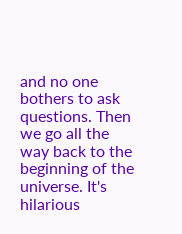and no one bothers to ask questions. Then we go all the way back to the beginning of the universe. It's hilarious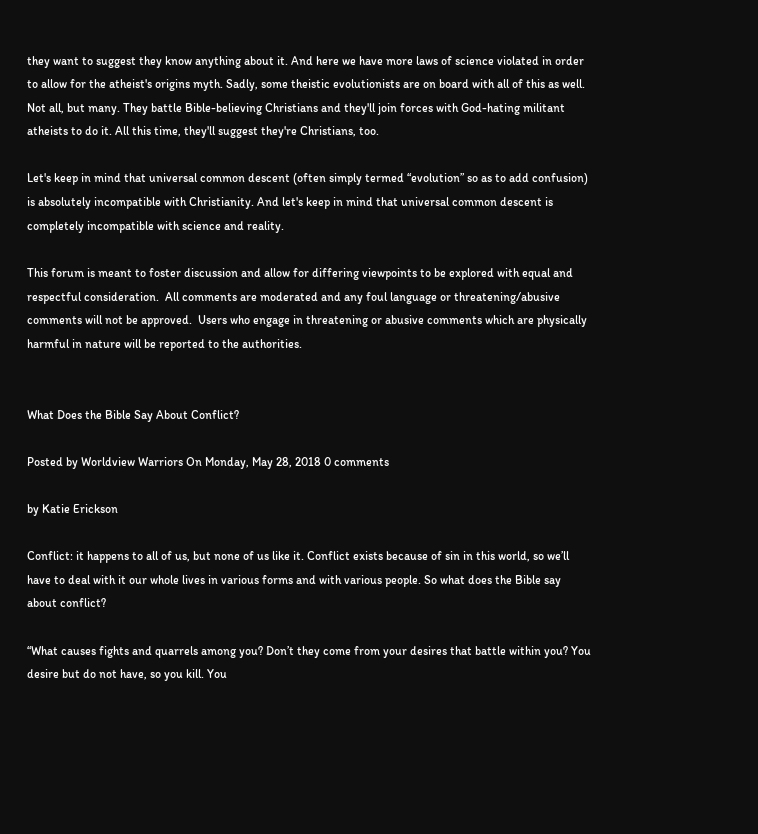they want to suggest they know anything about it. And here we have more laws of science violated in order to allow for the atheist's origins myth. Sadly, some theistic evolutionists are on board with all of this as well. Not all, but many. They battle Bible-believing Christians and they'll join forces with God-hating militant atheists to do it. All this time, they'll suggest they're Christians, too.

Let's keep in mind that universal common descent (often simply termed “evolution” so as to add confusion) is absolutely incompatible with Christianity. And let's keep in mind that universal common descent is completely incompatible with science and reality.

This forum is meant to foster discussion and allow for differing viewpoints to be explored with equal and respectful consideration.  All comments are moderated and any foul language or threatening/abusive comments will not be approved.  Users who engage in threatening or abusive comments which are physically harmful in nature will be reported to the authorities.


What Does the Bible Say About Conflict?

Posted by Worldview Warriors On Monday, May 28, 2018 0 comments

by Katie Erickson

Conflict: it happens to all of us, but none of us like it. Conflict exists because of sin in this world, so we’ll have to deal with it our whole lives in various forms and with various people. So what does the Bible say about conflict?

“What causes fights and quarrels among you? Don’t they come from your desires that battle within you? You desire but do not have, so you kill. You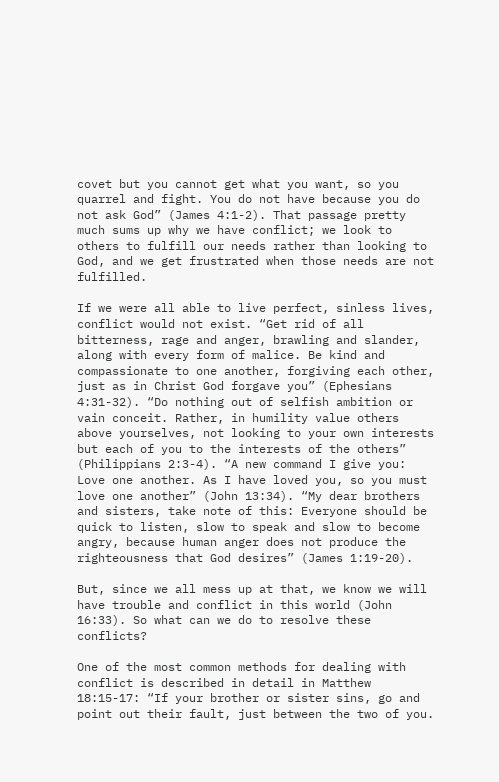covet but you cannot get what you want, so you quarrel and fight. You do not have because you do not ask God” (James 4:1-2). That passage pretty much sums up why we have conflict; we look to others to fulfill our needs rather than looking to God, and we get frustrated when those needs are not fulfilled.

If we were all able to live perfect, sinless lives, conflict would not exist. “Get rid of all bitterness, rage and anger, brawling and slander, along with every form of malice. Be kind and compassionate to one another, forgiving each other, just as in Christ God forgave you” (Ephesians 4:31-32). “Do nothing out of selfish ambition or vain conceit. Rather, in humility value others above yourselves, not looking to your own interests but each of you to the interests of the others” (Philippians 2:3-4). “A new command I give you: Love one another. As I have loved you, so you must love one another” (John 13:34). “My dear brothers and sisters, take note of this: Everyone should be quick to listen, slow to speak and slow to become angry, because human anger does not produce the righteousness that God desires” (James 1:19-20).

But, since we all mess up at that, we know we will have trouble and conflict in this world (John 16:33). So what can we do to resolve these conflicts?

One of the most common methods for dealing with conflict is described in detail in Matthew 18:15-17: “If your brother or sister sins, go and point out their fault, just between the two of you.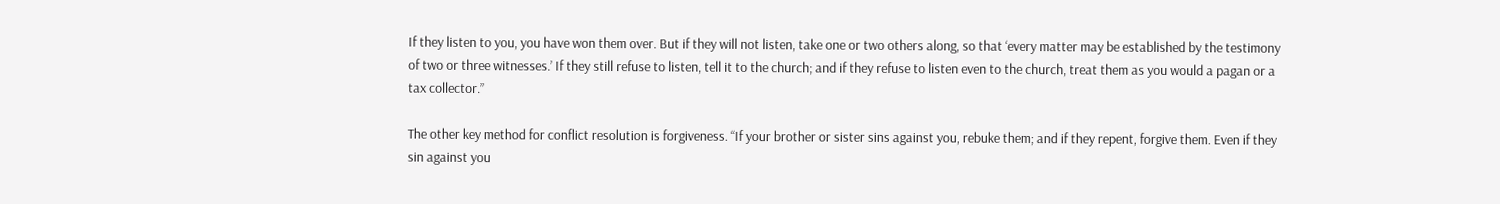If they listen to you, you have won them over. But if they will not listen, take one or two others along, so that ‘every matter may be established by the testimony of two or three witnesses.’ If they still refuse to listen, tell it to the church; and if they refuse to listen even to the church, treat them as you would a pagan or a tax collector.”

The other key method for conflict resolution is forgiveness. “If your brother or sister sins against you, rebuke them; and if they repent, forgive them. Even if they sin against you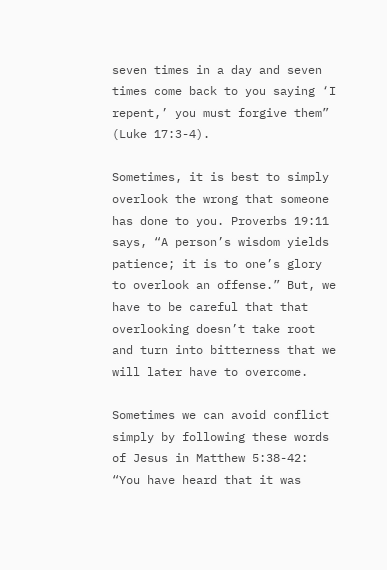seven times in a day and seven times come back to you saying ‘I repent,’ you must forgive them” (Luke 17:3-4).

Sometimes, it is best to simply overlook the wrong that someone has done to you. Proverbs 19:11 says, “A person’s wisdom yields patience; it is to one’s glory to overlook an offense.” But, we have to be careful that that overlooking doesn’t take root and turn into bitterness that we will later have to overcome.

Sometimes we can avoid conflict simply by following these words of Jesus in Matthew 5:38-42: “You have heard that it was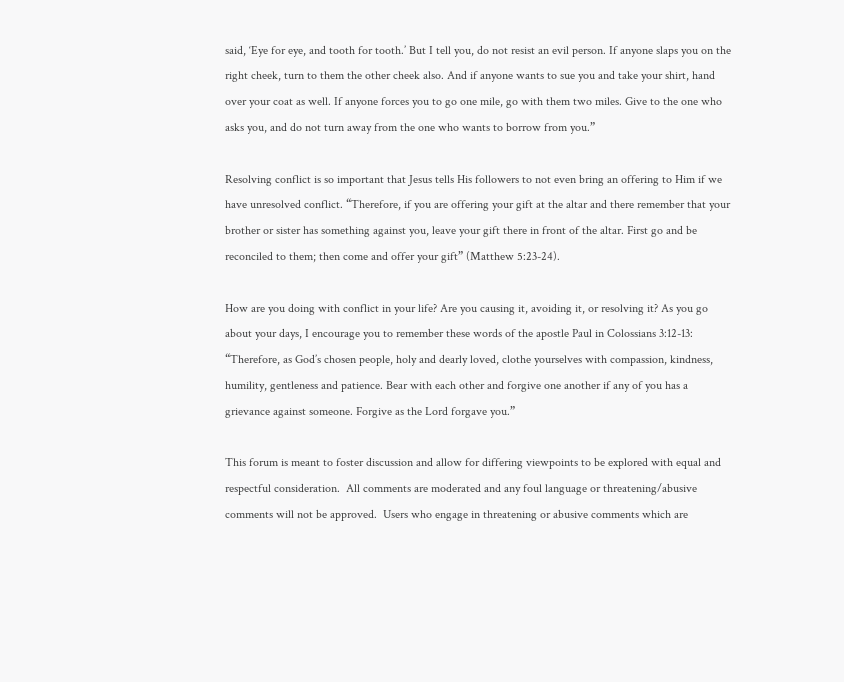said, ‘Eye for eye, and tooth for tooth.’ But I tell you, do not resist an evil person. If anyone slaps you on the right cheek, turn to them the other cheek also. And if anyone wants to sue you and take your shirt, hand over your coat as well. If anyone forces you to go one mile, go with them two miles. Give to the one who asks you, and do not turn away from the one who wants to borrow from you.”

Resolving conflict is so important that Jesus tells His followers to not even bring an offering to Him if we have unresolved conflict. “Therefore, if you are offering your gift at the altar and there remember that your brother or sister has something against you, leave your gift there in front of the altar. First go and be reconciled to them; then come and offer your gift” (Matthew 5:23-24).

How are you doing with conflict in your life? Are you causing it, avoiding it, or resolving it? As you go about your days, I encourage you to remember these words of the apostle Paul in Colossians 3:12-13: “Therefore, as God’s chosen people, holy and dearly loved, clothe yourselves with compassion, kindness, humility, gentleness and patience. Bear with each other and forgive one another if any of you has a grievance against someone. Forgive as the Lord forgave you.”

This forum is meant to foster discussion and allow for differing viewpoints to be explored with equal and respectful consideration.  All comments are moderated and any foul language or threatening/abusive comments will not be approved.  Users who engage in threatening or abusive comments which are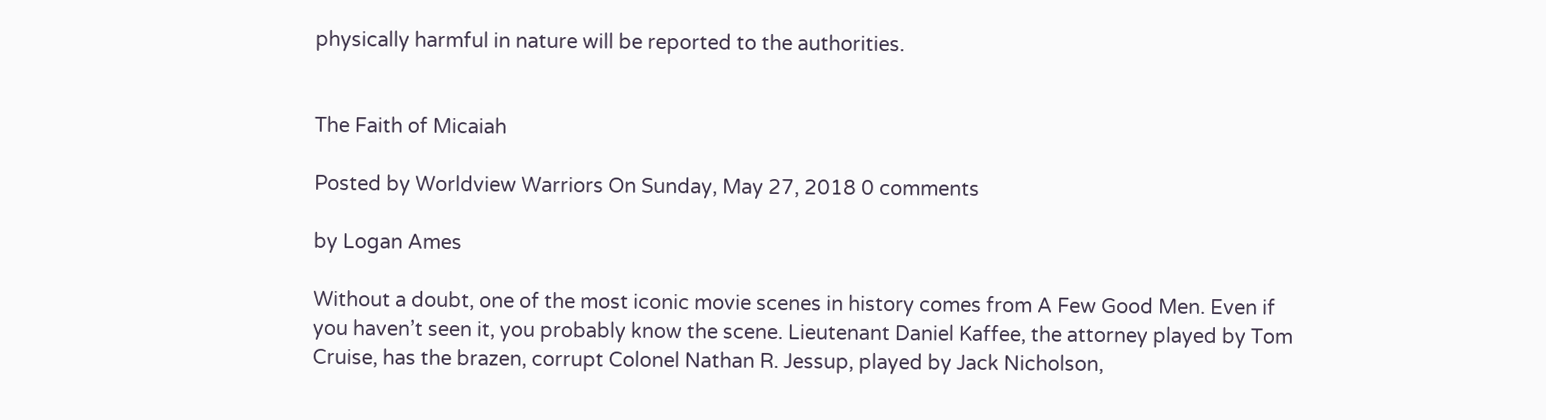physically harmful in nature will be reported to the authorities.


The Faith of Micaiah

Posted by Worldview Warriors On Sunday, May 27, 2018 0 comments

by Logan Ames

Without a doubt, one of the most iconic movie scenes in history comes from A Few Good Men. Even if you haven’t seen it, you probably know the scene. Lieutenant Daniel Kaffee, the attorney played by Tom Cruise, has the brazen, corrupt Colonel Nathan R. Jessup, played by Jack Nicholson,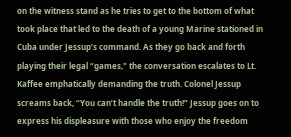on the witness stand as he tries to get to the bottom of what took place that led to the death of a young Marine stationed in Cuba under Jessup’s command. As they go back and forth playing their legal “games," the conversation escalates to Lt. Kaffee emphatically demanding the truth. Colonel Jessup screams back, “You can’t handle the truth!” Jessup goes on to express his displeasure with those who enjoy the freedom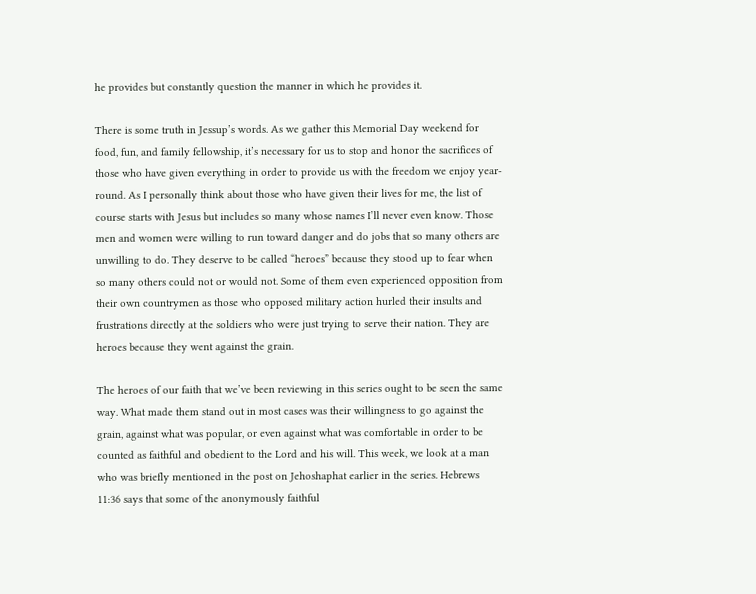he provides but constantly question the manner in which he provides it.

There is some truth in Jessup’s words. As we gather this Memorial Day weekend for food, fun, and family fellowship, it’s necessary for us to stop and honor the sacrifices of those who have given everything in order to provide us with the freedom we enjoy year-round. As I personally think about those who have given their lives for me, the list of course starts with Jesus but includes so many whose names I’ll never even know. Those men and women were willing to run toward danger and do jobs that so many others are unwilling to do. They deserve to be called “heroes” because they stood up to fear when so many others could not or would not. Some of them even experienced opposition from their own countrymen as those who opposed military action hurled their insults and frustrations directly at the soldiers who were just trying to serve their nation. They are heroes because they went against the grain.

The heroes of our faith that we’ve been reviewing in this series ought to be seen the same way. What made them stand out in most cases was their willingness to go against the grain, against what was popular, or even against what was comfortable in order to be counted as faithful and obedient to the Lord and his will. This week, we look at a man who was briefly mentioned in the post on Jehoshaphat earlier in the series. Hebrews 11:36 says that some of the anonymously faithful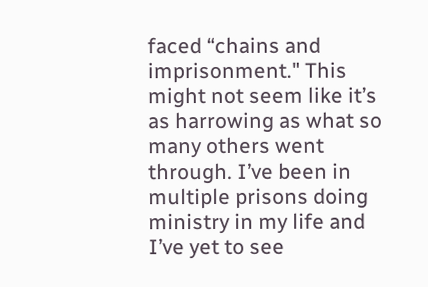faced “chains and imprisonment." This might not seem like it’s as harrowing as what so many others went through. I’ve been in multiple prisons doing ministry in my life and I’ve yet to see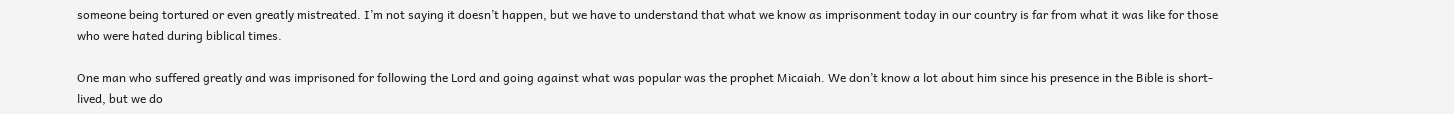someone being tortured or even greatly mistreated. I’m not saying it doesn’t happen, but we have to understand that what we know as imprisonment today in our country is far from what it was like for those who were hated during biblical times.

One man who suffered greatly and was imprisoned for following the Lord and going against what was popular was the prophet Micaiah. We don’t know a lot about him since his presence in the Bible is short-lived, but we do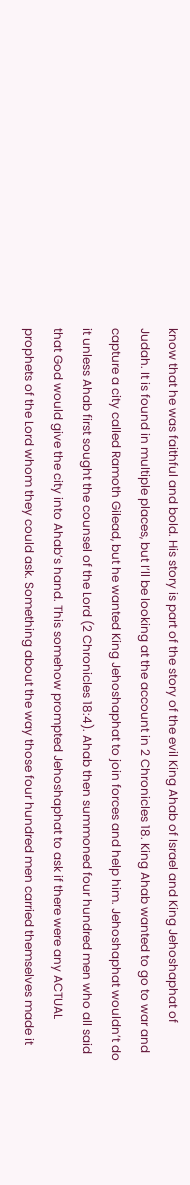know that he was faithful and bold. His story is part of the story of the evil King Ahab of Israel and King Jehoshaphat of Judah. It is found in multiple places, but I’ll be looking at the account in 2 Chronicles 18. King Ahab wanted to go to war and capture a city called Ramoth Gilead, but he wanted King Jehoshaphat to join forces and help him. Jehoshaphat wouldn’t do it unless Ahab first sought the counsel of the Lord (2 Chronicles 18:4). Ahab then summoned four hundred men who all said that God would give the city into Ahab’s hand. This somehow prompted Jehoshaphat to ask if there were any ACTUAL prophets of the Lord whom they could ask. Something about the way those four hundred men carried themselves made it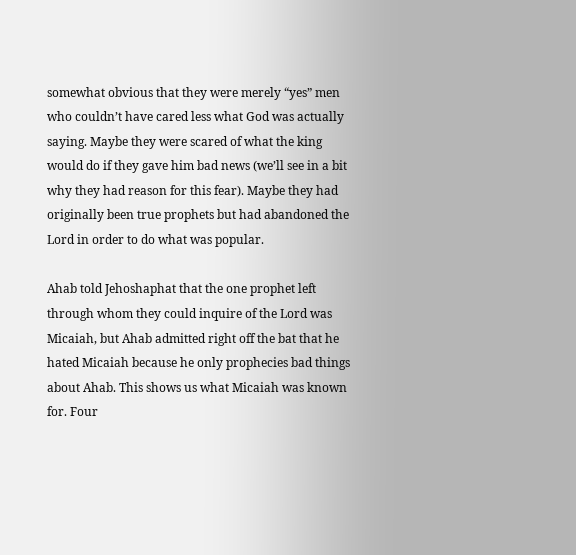somewhat obvious that they were merely “yes” men who couldn’t have cared less what God was actually saying. Maybe they were scared of what the king would do if they gave him bad news (we’ll see in a bit why they had reason for this fear). Maybe they had originally been true prophets but had abandoned the Lord in order to do what was popular.

Ahab told Jehoshaphat that the one prophet left through whom they could inquire of the Lord was Micaiah, but Ahab admitted right off the bat that he hated Micaiah because he only prophecies bad things about Ahab. This shows us what Micaiah was known for. Four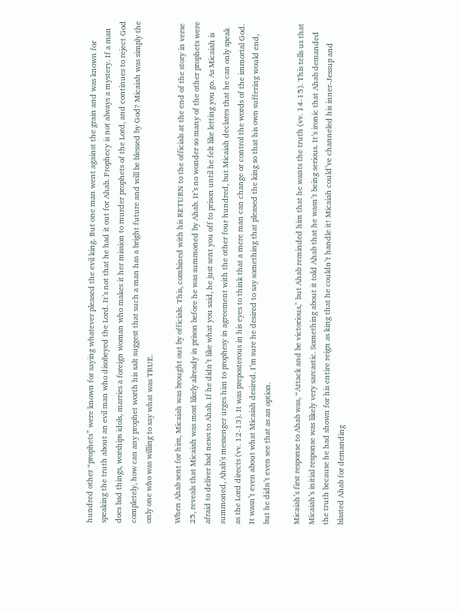hundred other “prophets” were known for saying whatever pleased the evil king. But one man went against the grain and was known for speaking the truth about an evil man who disobeyed the Lord. It’s not that he had it out for Ahab. Prophecy is not always a mystery. If a man does bad things, worships idols, marries a foreign woman who makes it her mission to murder prophets of the Lord, and continues to reject God completely, how can any prophet worth his salt suggest that such a man has a bright future and will be blessed by God? Micaiah was simply the only one who was willing to say what was TRUE.

When Ahab sent for him, Micaiah was brought out by officials. This, combined with his RETURN to the officials at the end of the story in verse 25, reveals that Micaiah was most likely already in prison before he was summoned by Ahab. It’s no wonder so many of the other prophets were afraid to deliver bad news to Ahab. If he didn’t like what you said, he just sent you off to prison until he felt like letting you go. As Micaiah is summoned, Ahab’s messenger urges him to prophesy in agreement with the other four hundred, but Micaiah declares that he can only speak as the Lord directs (vv. 12-13). It was preposterous in his eyes to think that a mere man can change or control the words of the immortal God. It wasn’t even about what Micaiah desired. I’m sure he desired to say something that pleased the king so that his own suffering would end, but he didn’t even see that as an option.

Micaiah’s first response to Ahab was, “Attack and be victorious," but Ahab reminded him that he wants the truth (vv. 14-15). This tells us that Micaiah’s initial response was likely very sarcastic. Something about it told Ahab that he wasn’t being serious. It’s ironic that Ahab demanded the truth because he had shown for his entire reign as king that he couldn’t handle it! Micaiah could’ve channeled his inner-Jessup and blasted Ahab for demanding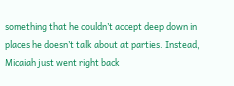something that he couldn’t accept deep down in places he doesn’t talk about at parties. Instead, Micaiah just went right back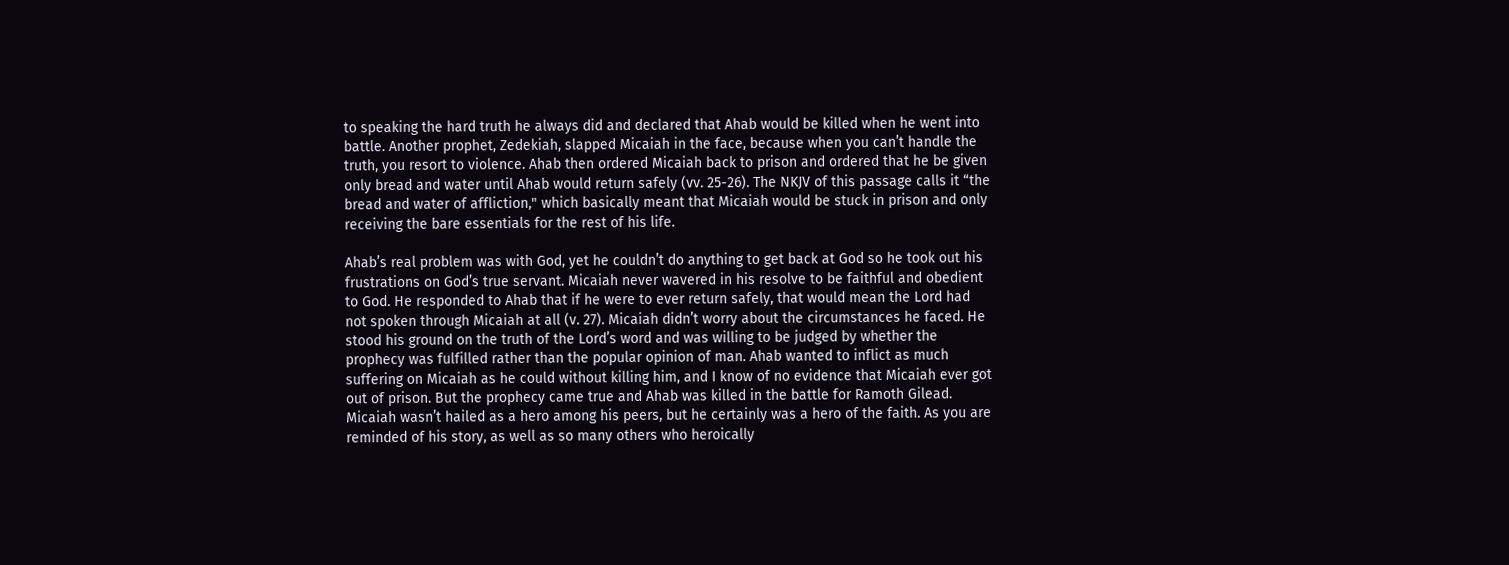to speaking the hard truth he always did and declared that Ahab would be killed when he went into battle. Another prophet, Zedekiah, slapped Micaiah in the face, because when you can’t handle the truth, you resort to violence. Ahab then ordered Micaiah back to prison and ordered that he be given only bread and water until Ahab would return safely (vv. 25-26). The NKJV of this passage calls it “the bread and water of affliction," which basically meant that Micaiah would be stuck in prison and only receiving the bare essentials for the rest of his life.

Ahab’s real problem was with God, yet he couldn’t do anything to get back at God so he took out his frustrations on God’s true servant. Micaiah never wavered in his resolve to be faithful and obedient to God. He responded to Ahab that if he were to ever return safely, that would mean the Lord had not spoken through Micaiah at all (v. 27). Micaiah didn’t worry about the circumstances he faced. He stood his ground on the truth of the Lord’s word and was willing to be judged by whether the prophecy was fulfilled rather than the popular opinion of man. Ahab wanted to inflict as much suffering on Micaiah as he could without killing him, and I know of no evidence that Micaiah ever got out of prison. But the prophecy came true and Ahab was killed in the battle for Ramoth Gilead. Micaiah wasn’t hailed as a hero among his peers, but he certainly was a hero of the faith. As you are reminded of his story, as well as so many others who heroically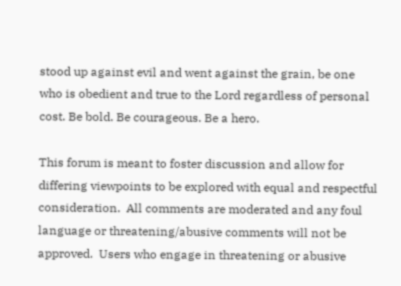stood up against evil and went against the grain, be one who is obedient and true to the Lord regardless of personal cost. Be bold. Be courageous. Be a hero.

This forum is meant to foster discussion and allow for differing viewpoints to be explored with equal and respectful consideration.  All comments are moderated and any foul language or threatening/abusive comments will not be approved.  Users who engage in threatening or abusive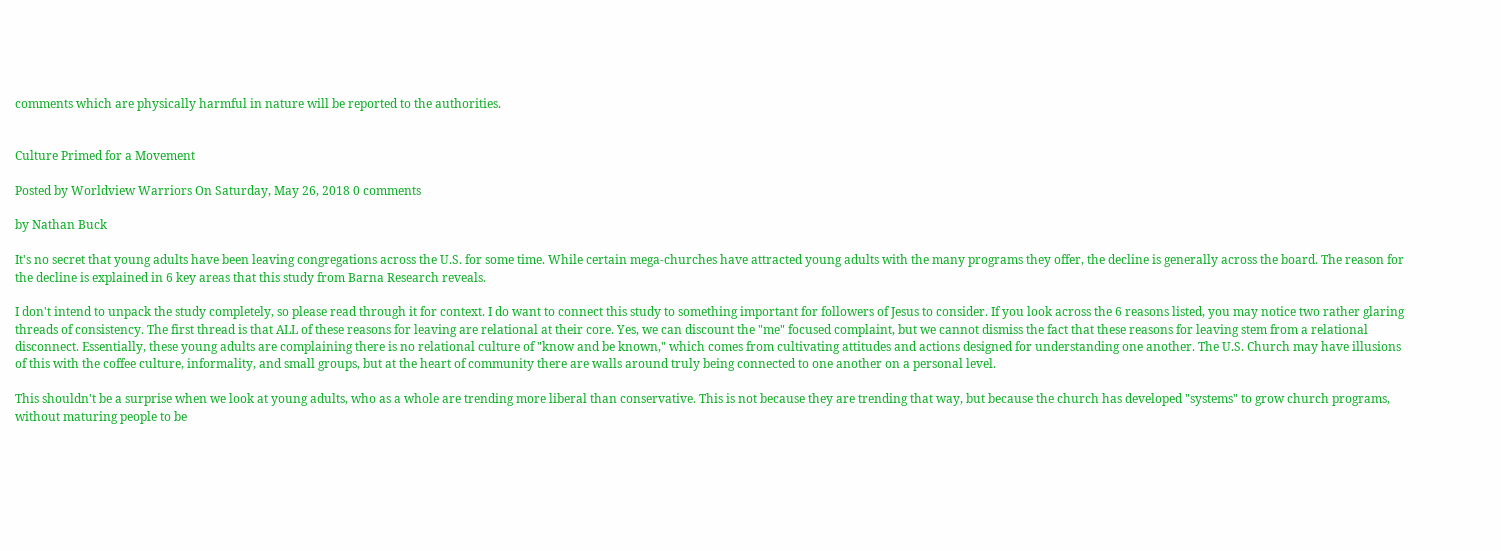comments which are physically harmful in nature will be reported to the authorities.


Culture Primed for a Movement

Posted by Worldview Warriors On Saturday, May 26, 2018 0 comments

by Nathan Buck

It's no secret that young adults have been leaving congregations across the U.S. for some time. While certain mega-churches have attracted young adults with the many programs they offer, the decline is generally across the board. The reason for the decline is explained in 6 key areas that this study from Barna Research reveals.

I don't intend to unpack the study completely, so please read through it for context. I do want to connect this study to something important for followers of Jesus to consider. If you look across the 6 reasons listed, you may notice two rather glaring threads of consistency. The first thread is that ALL of these reasons for leaving are relational at their core. Yes, we can discount the "me" focused complaint, but we cannot dismiss the fact that these reasons for leaving stem from a relational disconnect. Essentially, these young adults are complaining there is no relational culture of "know and be known," which comes from cultivating attitudes and actions designed for understanding one another. The U.S. Church may have illusions of this with the coffee culture, informality, and small groups, but at the heart of community there are walls around truly being connected to one another on a personal level.

This shouldn't be a surprise when we look at young adults, who as a whole are trending more liberal than conservative. This is not because they are trending that way, but because the church has developed "systems" to grow church programs, without maturing people to be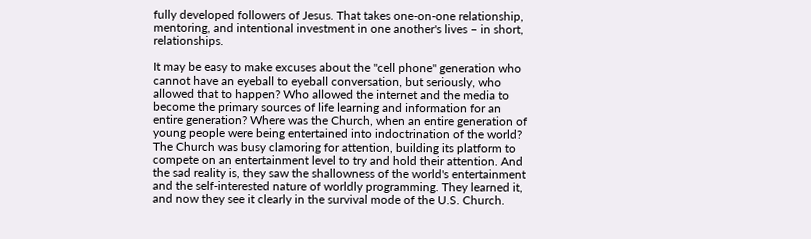fully developed followers of Jesus. That takes one-on-one relationship, mentoring, and intentional investment in one another's lives – in short, relationships.

It may be easy to make excuses about the "cell phone" generation who cannot have an eyeball to eyeball conversation, but seriously, who allowed that to happen? Who allowed the internet and the media to become the primary sources of life learning and information for an entire generation? Where was the Church, when an entire generation of young people were being entertained into indoctrination of the world? The Church was busy clamoring for attention, building its platform to compete on an entertainment level to try and hold their attention. And the sad reality is, they saw the shallowness of the world's entertainment and the self-interested nature of worldly programming. They learned it, and now they see it clearly in the survival mode of the U.S. Church.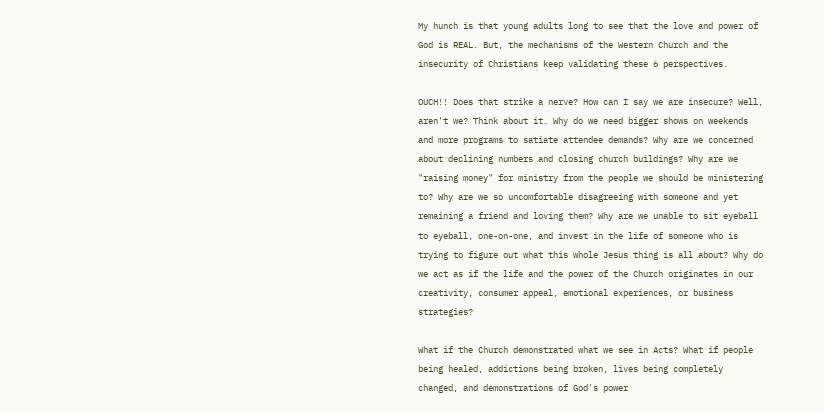My hunch is that young adults long to see that the love and power of God is REAL. But, the mechanisms of the Western Church and the insecurity of Christians keep validating these 6 perspectives.

OUCH!! Does that strike a nerve? How can I say we are insecure? Well, aren't we? Think about it. Why do we need bigger shows on weekends and more programs to satiate attendee demands? Why are we concerned about declining numbers and closing church buildings? Why are we "raising money" for ministry from the people we should be ministering to? Why are we so uncomfortable disagreeing with someone and yet remaining a friend and loving them? Why are we unable to sit eyeball to eyeball, one-on-one, and invest in the life of someone who is trying to figure out what this whole Jesus thing is all about? Why do we act as if the life and the power of the Church originates in our creativity, consumer appeal, emotional experiences, or business strategies?

What if the Church demonstrated what we see in Acts? What if people being healed, addictions being broken, lives being completely changed, and demonstrations of God's power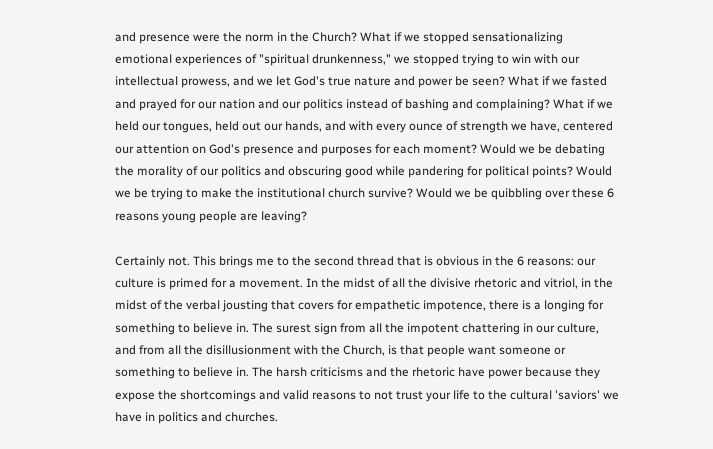and presence were the norm in the Church? What if we stopped sensationalizing emotional experiences of "spiritual drunkenness," we stopped trying to win with our intellectual prowess, and we let God's true nature and power be seen? What if we fasted and prayed for our nation and our politics instead of bashing and complaining? What if we held our tongues, held out our hands, and with every ounce of strength we have, centered our attention on God's presence and purposes for each moment? Would we be debating the morality of our politics and obscuring good while pandering for political points? Would we be trying to make the institutional church survive? Would we be quibbling over these 6 reasons young people are leaving?

Certainly not. This brings me to the second thread that is obvious in the 6 reasons: our culture is primed for a movement. In the midst of all the divisive rhetoric and vitriol, in the midst of the verbal jousting that covers for empathetic impotence, there is a longing for something to believe in. The surest sign from all the impotent chattering in our culture, and from all the disillusionment with the Church, is that people want someone or something to believe in. The harsh criticisms and the rhetoric have power because they expose the shortcomings and valid reasons to not trust your life to the cultural 'saviors' we have in politics and churches.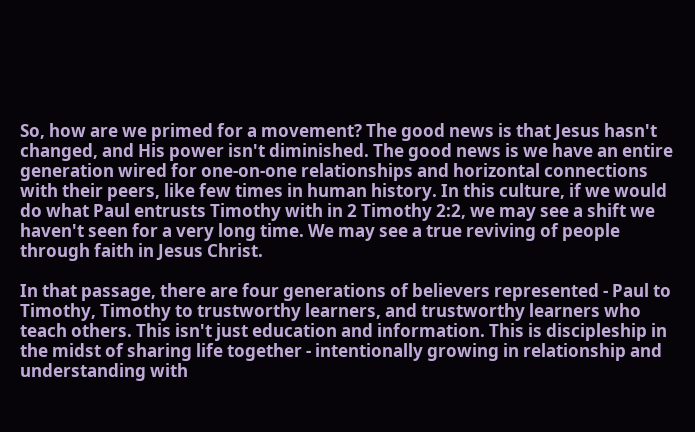So, how are we primed for a movement? The good news is that Jesus hasn't changed, and His power isn't diminished. The good news is we have an entire generation wired for one-on-one relationships and horizontal connections with their peers, like few times in human history. In this culture, if we would do what Paul entrusts Timothy with in 2 Timothy 2:2, we may see a shift we haven't seen for a very long time. We may see a true reviving of people through faith in Jesus Christ.

In that passage, there are four generations of believers represented - Paul to Timothy, Timothy to trustworthy learners, and trustworthy learners who teach others. This isn't just education and information. This is discipleship in the midst of sharing life together - intentionally growing in relationship and understanding with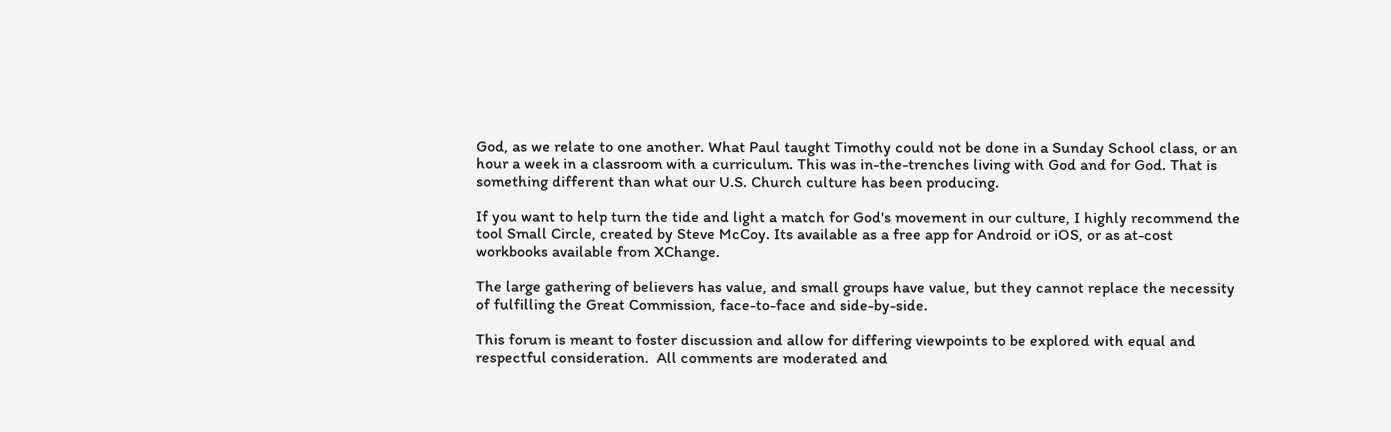God, as we relate to one another. What Paul taught Timothy could not be done in a Sunday School class, or an hour a week in a classroom with a curriculum. This was in-the-trenches living with God and for God. That is something different than what our U.S. Church culture has been producing.

If you want to help turn the tide and light a match for God's movement in our culture, I highly recommend the tool Small Circle, created by Steve McCoy. Its available as a free app for Android or iOS, or as at-cost workbooks available from XChange.

The large gathering of believers has value, and small groups have value, but they cannot replace the necessity of fulfilling the Great Commission, face-to-face and side-by-side.

This forum is meant to foster discussion and allow for differing viewpoints to be explored with equal and respectful consideration.  All comments are moderated and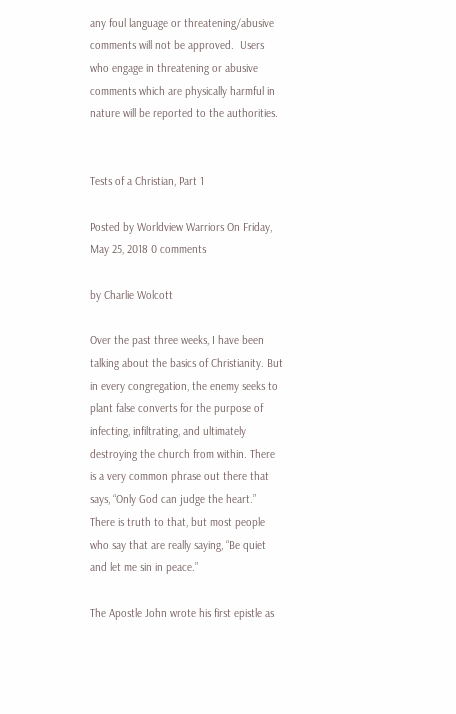any foul language or threatening/abusive comments will not be approved.  Users who engage in threatening or abusive comments which are physically harmful in nature will be reported to the authorities.


Tests of a Christian, Part 1

Posted by Worldview Warriors On Friday, May 25, 2018 0 comments

by Charlie Wolcott

Over the past three weeks, I have been talking about the basics of Christianity. But in every congregation, the enemy seeks to plant false converts for the purpose of infecting, infiltrating, and ultimately destroying the church from within. There is a very common phrase out there that says, “Only God can judge the heart.” There is truth to that, but most people who say that are really saying, “Be quiet and let me sin in peace.”

The Apostle John wrote his first epistle as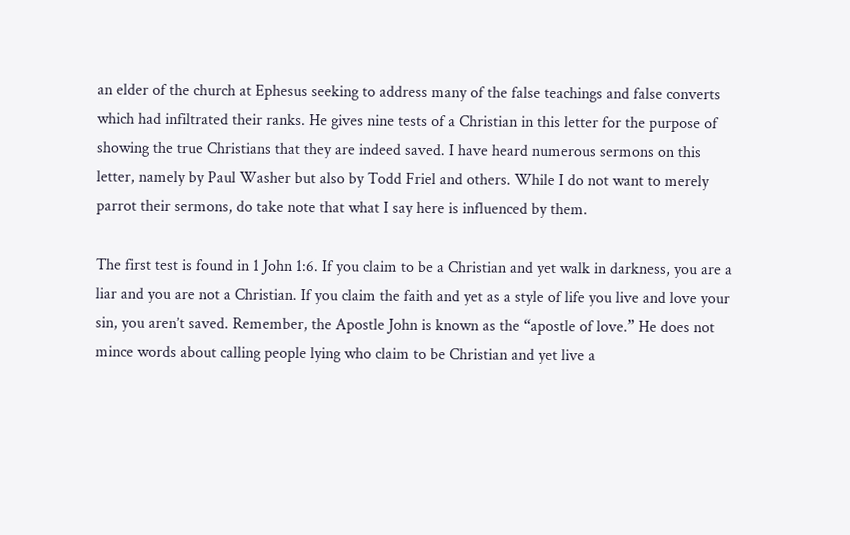an elder of the church at Ephesus seeking to address many of the false teachings and false converts which had infiltrated their ranks. He gives nine tests of a Christian in this letter for the purpose of showing the true Christians that they are indeed saved. I have heard numerous sermons on this letter, namely by Paul Washer but also by Todd Friel and others. While I do not want to merely parrot their sermons, do take note that what I say here is influenced by them.

The first test is found in 1 John 1:6. If you claim to be a Christian and yet walk in darkness, you are a liar and you are not a Christian. If you claim the faith and yet as a style of life you live and love your sin, you aren’t saved. Remember, the Apostle John is known as the “apostle of love.” He does not mince words about calling people lying who claim to be Christian and yet live a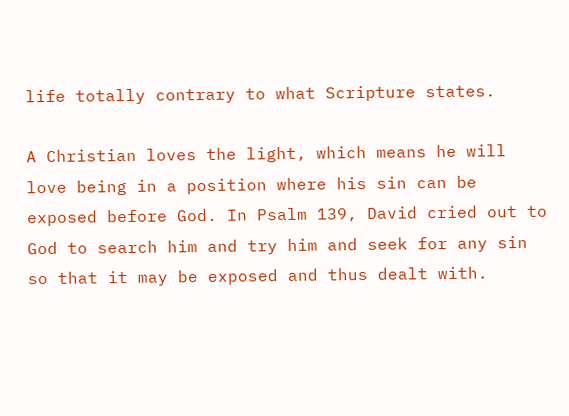life totally contrary to what Scripture states.

A Christian loves the light, which means he will love being in a position where his sin can be exposed before God. In Psalm 139, David cried out to God to search him and try him and seek for any sin so that it may be exposed and thus dealt with.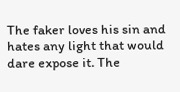The faker loves his sin and hates any light that would dare expose it. The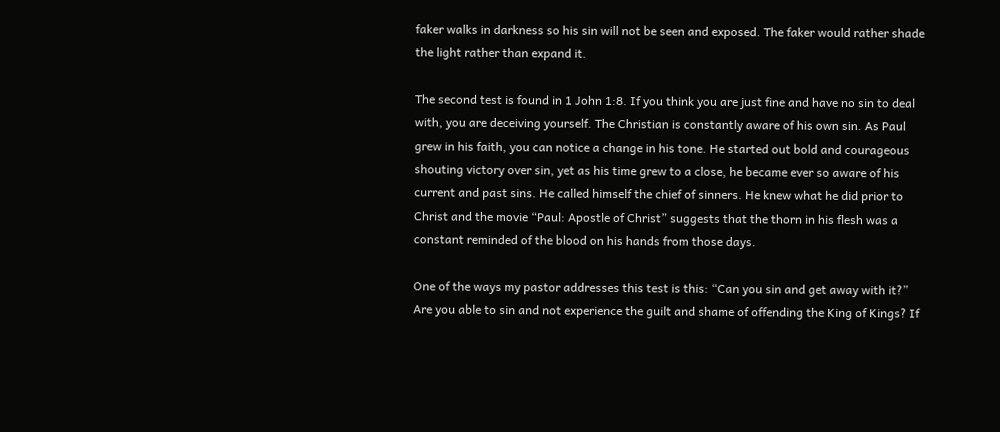faker walks in darkness so his sin will not be seen and exposed. The faker would rather shade the light rather than expand it.

The second test is found in 1 John 1:8. If you think you are just fine and have no sin to deal with, you are deceiving yourself. The Christian is constantly aware of his own sin. As Paul grew in his faith, you can notice a change in his tone. He started out bold and courageous shouting victory over sin, yet as his time grew to a close, he became ever so aware of his current and past sins. He called himself the chief of sinners. He knew what he did prior to Christ and the movie “Paul: Apostle of Christ” suggests that the thorn in his flesh was a constant reminded of the blood on his hands from those days.

One of the ways my pastor addresses this test is this: “Can you sin and get away with it?” Are you able to sin and not experience the guilt and shame of offending the King of Kings? If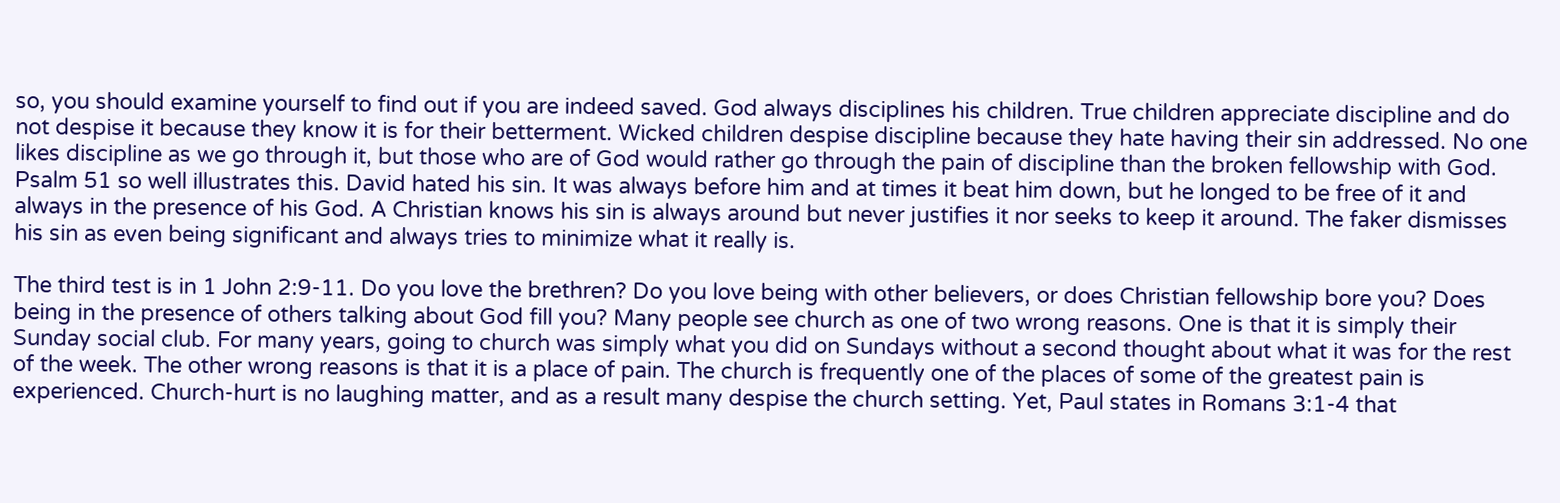so, you should examine yourself to find out if you are indeed saved. God always disciplines his children. True children appreciate discipline and do not despise it because they know it is for their betterment. Wicked children despise discipline because they hate having their sin addressed. No one likes discipline as we go through it, but those who are of God would rather go through the pain of discipline than the broken fellowship with God. Psalm 51 so well illustrates this. David hated his sin. It was always before him and at times it beat him down, but he longed to be free of it and always in the presence of his God. A Christian knows his sin is always around but never justifies it nor seeks to keep it around. The faker dismisses his sin as even being significant and always tries to minimize what it really is.

The third test is in 1 John 2:9-11. Do you love the brethren? Do you love being with other believers, or does Christian fellowship bore you? Does being in the presence of others talking about God fill you? Many people see church as one of two wrong reasons. One is that it is simply their Sunday social club. For many years, going to church was simply what you did on Sundays without a second thought about what it was for the rest of the week. The other wrong reasons is that it is a place of pain. The church is frequently one of the places of some of the greatest pain is experienced. Church-hurt is no laughing matter, and as a result many despise the church setting. Yet, Paul states in Romans 3:1-4 that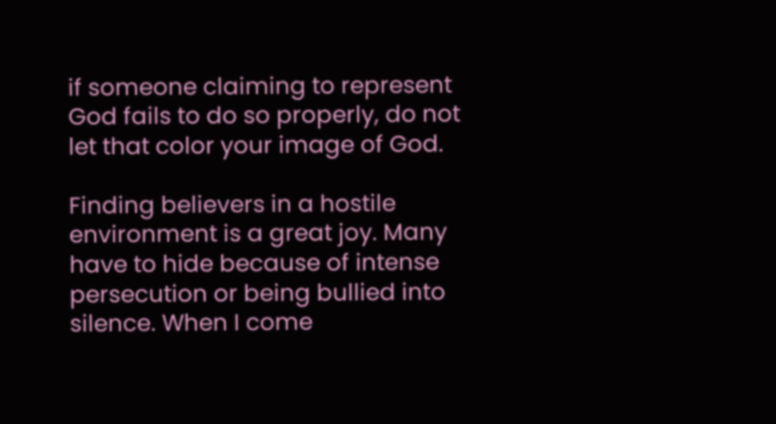if someone claiming to represent God fails to do so properly, do not let that color your image of God.

Finding believers in a hostile environment is a great joy. Many have to hide because of intense persecution or being bullied into silence. When I come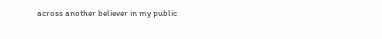across another believer in my public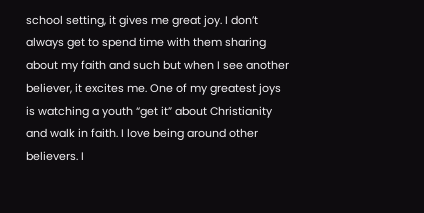school setting, it gives me great joy. I don’t always get to spend time with them sharing about my faith and such but when I see another believer, it excites me. One of my greatest joys is watching a youth “get it” about Christianity and walk in faith. I love being around other believers. I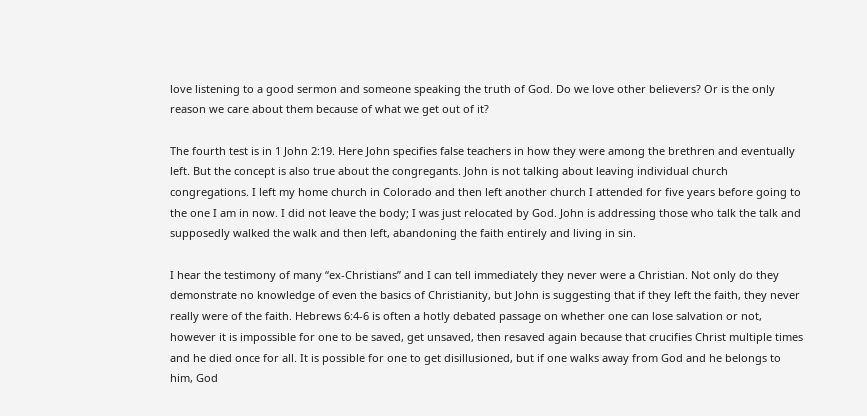love listening to a good sermon and someone speaking the truth of God. Do we love other believers? Or is the only reason we care about them because of what we get out of it?

The fourth test is in 1 John 2:19. Here John specifies false teachers in how they were among the brethren and eventually left. But the concept is also true about the congregants. John is not talking about leaving individual church congregations. I left my home church in Colorado and then left another church I attended for five years before going to the one I am in now. I did not leave the body; I was just relocated by God. John is addressing those who talk the talk and supposedly walked the walk and then left, abandoning the faith entirely and living in sin.

I hear the testimony of many “ex-Christians” and I can tell immediately they never were a Christian. Not only do they demonstrate no knowledge of even the basics of Christianity, but John is suggesting that if they left the faith, they never really were of the faith. Hebrews 6:4-6 is often a hotly debated passage on whether one can lose salvation or not, however it is impossible for one to be saved, get unsaved, then resaved again because that crucifies Christ multiple times and he died once for all. It is possible for one to get disillusioned, but if one walks away from God and he belongs to him, God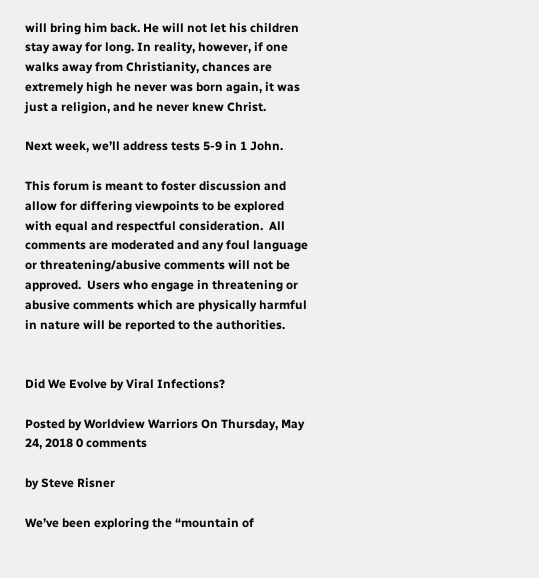will bring him back. He will not let his children stay away for long. In reality, however, if one walks away from Christianity, chances are extremely high he never was born again, it was just a religion, and he never knew Christ.

Next week, we’ll address tests 5-9 in 1 John.

This forum is meant to foster discussion and allow for differing viewpoints to be explored with equal and respectful consideration.  All comments are moderated and any foul language or threatening/abusive comments will not be approved.  Users who engage in threatening or abusive comments which are physically harmful in nature will be reported to the authorities.


Did We Evolve by Viral Infections?

Posted by Worldview Warriors On Thursday, May 24, 2018 0 comments

by Steve Risner

We’ve been exploring the “mountain of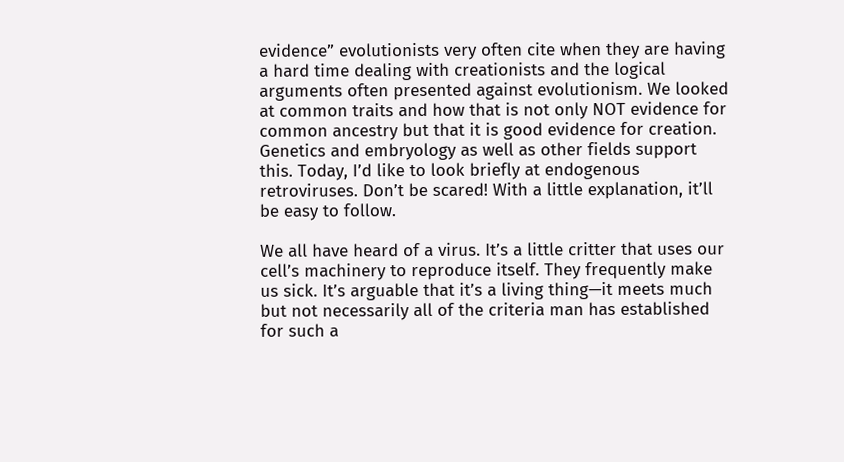evidence” evolutionists very often cite when they are having a hard time dealing with creationists and the logical arguments often presented against evolutionism. We looked at common traits and how that is not only NOT evidence for common ancestry but that it is good evidence for creation. Genetics and embryology as well as other fields support this. Today, I’d like to look briefly at endogenous retroviruses. Don’t be scared! With a little explanation, it’ll be easy to follow.

We all have heard of a virus. It’s a little critter that uses our cell’s machinery to reproduce itself. They frequently make us sick. It’s arguable that it’s a living thing—it meets much but not necessarily all of the criteria man has established for such a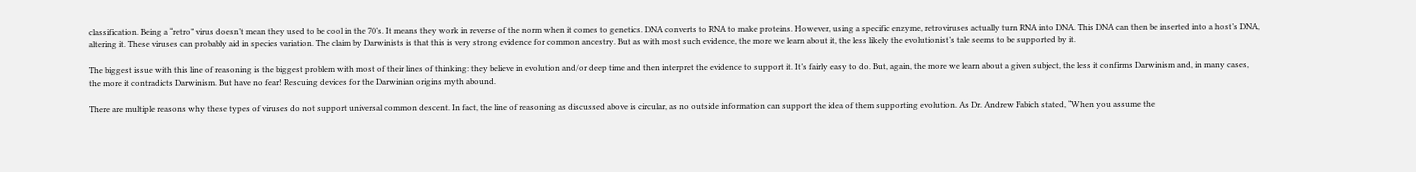classification. Being a “retro” virus doesn’t mean they used to be cool in the 70’s. It means they work in reverse of the norm when it comes to genetics. DNA converts to RNA to make proteins. However, using a specific enzyme, retroviruses actually turn RNA into DNA. This DNA can then be inserted into a host’s DNA, altering it. These viruses can probably aid in species variation. The claim by Darwinists is that this is very strong evidence for common ancestry. But as with most such evidence, the more we learn about it, the less likely the evolutionist’s tale seems to be supported by it.

The biggest issue with this line of reasoning is the biggest problem with most of their lines of thinking: they believe in evolution and/or deep time and then interpret the evidence to support it. It’s fairly easy to do. But, again, the more we learn about a given subject, the less it confirms Darwinism and, in many cases, the more it contradicts Darwinism. But have no fear! Rescuing devices for the Darwinian origins myth abound.

There are multiple reasons why these types of viruses do not support universal common descent. In fact, the line of reasoning as discussed above is circular, as no outside information can support the idea of them supporting evolution. As Dr. Andrew Fabich stated, “When you assume the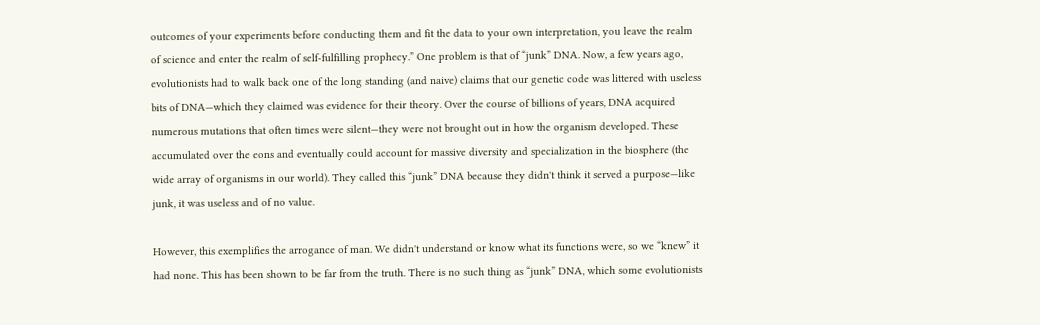outcomes of your experiments before conducting them and fit the data to your own interpretation, you leave the realm of science and enter the realm of self-fulfilling prophecy.” One problem is that of “junk” DNA. Now, a few years ago, evolutionists had to walk back one of the long standing (and naive) claims that our genetic code was littered with useless bits of DNA—which they claimed was evidence for their theory. Over the course of billions of years, DNA acquired numerous mutations that often times were silent—they were not brought out in how the organism developed. These accumulated over the eons and eventually could account for massive diversity and specialization in the biosphere (the wide array of organisms in our world). They called this “junk” DNA because they didn't think it served a purpose—like junk, it was useless and of no value.

However, this exemplifies the arrogance of man. We didn't understand or know what its functions were, so we “knew” it had none. This has been shown to be far from the truth. There is no such thing as “junk” DNA, which some evolutionists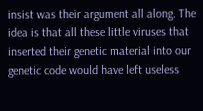insist was their argument all along. The idea is that all these little viruses that inserted their genetic material into our genetic code would have left useless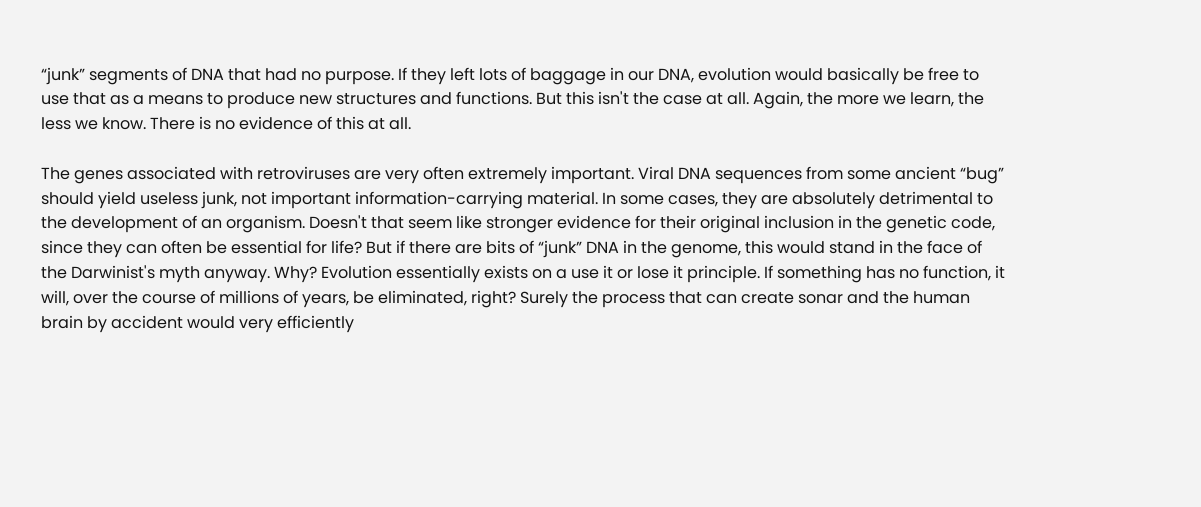“junk” segments of DNA that had no purpose. If they left lots of baggage in our DNA, evolution would basically be free to use that as a means to produce new structures and functions. But this isn't the case at all. Again, the more we learn, the less we know. There is no evidence of this at all.

The genes associated with retroviruses are very often extremely important. Viral DNA sequences from some ancient “bug” should yield useless junk, not important information-carrying material. In some cases, they are absolutely detrimental to the development of an organism. Doesn't that seem like stronger evidence for their original inclusion in the genetic code, since they can often be essential for life? But if there are bits of “junk” DNA in the genome, this would stand in the face of the Darwinist's myth anyway. Why? Evolution essentially exists on a use it or lose it principle. If something has no function, it will, over the course of millions of years, be eliminated, right? Surely the process that can create sonar and the human brain by accident would very efficiently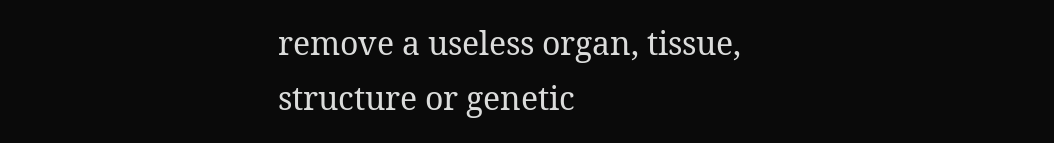remove a useless organ, tissue, structure or genetic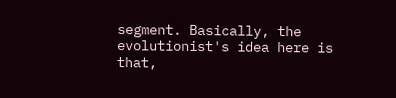segment. Basically, the evolutionist's idea here is that,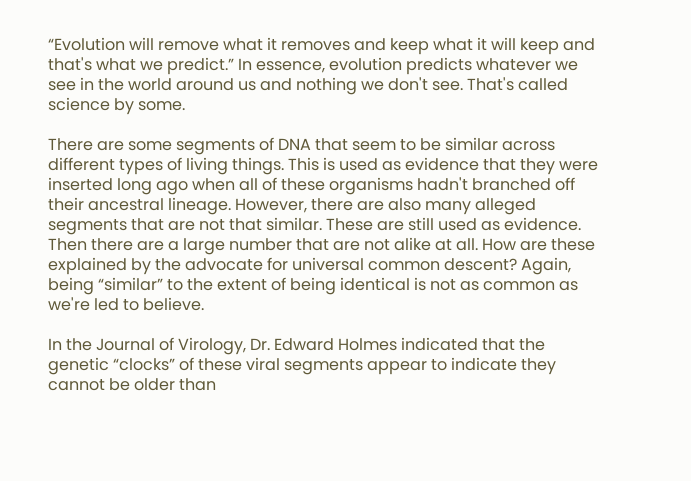“Evolution will remove what it removes and keep what it will keep and that's what we predict.” In essence, evolution predicts whatever we see in the world around us and nothing we don't see. That's called science by some.

There are some segments of DNA that seem to be similar across different types of living things. This is used as evidence that they were inserted long ago when all of these organisms hadn't branched off their ancestral lineage. However, there are also many alleged segments that are not that similar. These are still used as evidence. Then there are a large number that are not alike at all. How are these explained by the advocate for universal common descent? Again, being “similar” to the extent of being identical is not as common as we're led to believe.

In the Journal of Virology, Dr. Edward Holmes indicated that the genetic “clocks” of these viral segments appear to indicate they cannot be older than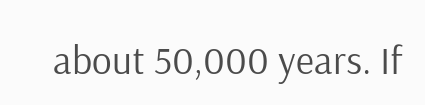about 50,000 years. If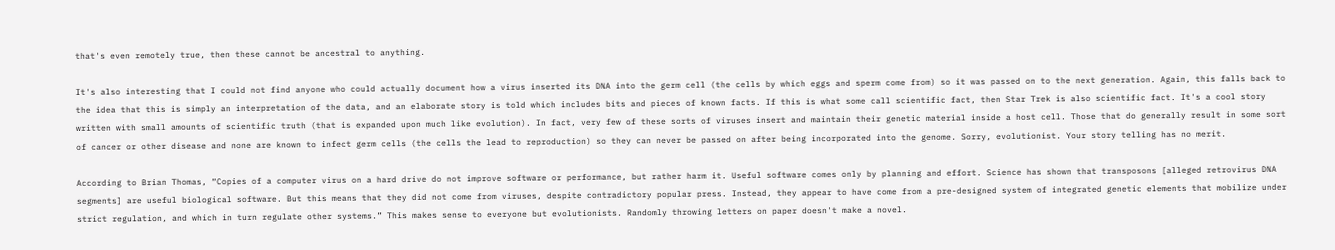that's even remotely true, then these cannot be ancestral to anything.

It's also interesting that I could not find anyone who could actually document how a virus inserted its DNA into the germ cell (the cells by which eggs and sperm come from) so it was passed on to the next generation. Again, this falls back to the idea that this is simply an interpretation of the data, and an elaborate story is told which includes bits and pieces of known facts. If this is what some call scientific fact, then Star Trek is also scientific fact. It's a cool story written with small amounts of scientific truth (that is expanded upon much like evolution). In fact, very few of these sorts of viruses insert and maintain their genetic material inside a host cell. Those that do generally result in some sort of cancer or other disease and none are known to infect germ cells (the cells the lead to reproduction) so they can never be passed on after being incorporated into the genome. Sorry, evolutionist. Your story telling has no merit.

According to Brian Thomas, “Copies of a computer virus on a hard drive do not improve software or performance, but rather harm it. Useful software comes only by planning and effort. Science has shown that transposons [alleged retrovirus DNA segments] are useful biological software. But this means that they did not come from viruses, despite contradictory popular press. Instead, they appear to have come from a pre-designed system of integrated genetic elements that mobilize under strict regulation, and which in turn regulate other systems.” This makes sense to everyone but evolutionists. Randomly throwing letters on paper doesn't make a novel.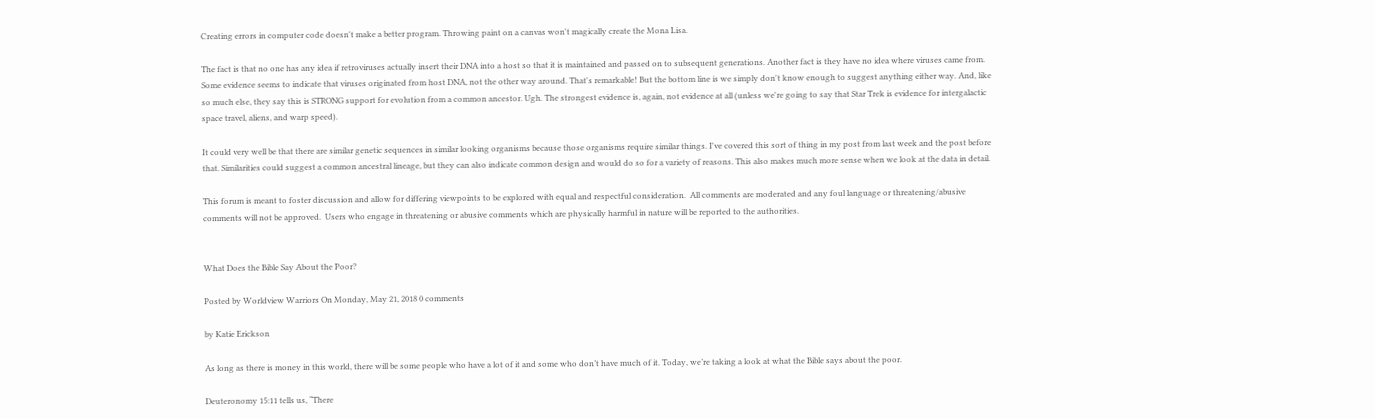Creating errors in computer code doesn't make a better program. Throwing paint on a canvas won't magically create the Mona Lisa.

The fact is that no one has any idea if retroviruses actually insert their DNA into a host so that it is maintained and passed on to subsequent generations. Another fact is they have no idea where viruses came from. Some evidence seems to indicate that viruses originated from host DNA, not the other way around. That's remarkable! But the bottom line is we simply don't know enough to suggest anything either way. And, like so much else, they say this is STRONG support for evolution from a common ancestor. Ugh. The strongest evidence is, again, not evidence at all (unless we're going to say that Star Trek is evidence for intergalactic space travel, aliens, and warp speed).

It could very well be that there are similar genetic sequences in similar looking organisms because those organisms require similar things. I've covered this sort of thing in my post from last week and the post before that. Similarities could suggest a common ancestral lineage, but they can also indicate common design and would do so for a variety of reasons. This also makes much more sense when we look at the data in detail.

This forum is meant to foster discussion and allow for differing viewpoints to be explored with equal and respectful consideration.  All comments are moderated and any foul language or threatening/abusive comments will not be approved.  Users who engage in threatening or abusive comments which are physically harmful in nature will be reported to the authorities.


What Does the Bible Say About the Poor?

Posted by Worldview Warriors On Monday, May 21, 2018 0 comments

by Katie Erickson

As long as there is money in this world, there will be some people who have a lot of it and some who don’t have much of it. Today, we’re taking a look at what the Bible says about the poor.

Deuteronomy 15:11 tells us, “There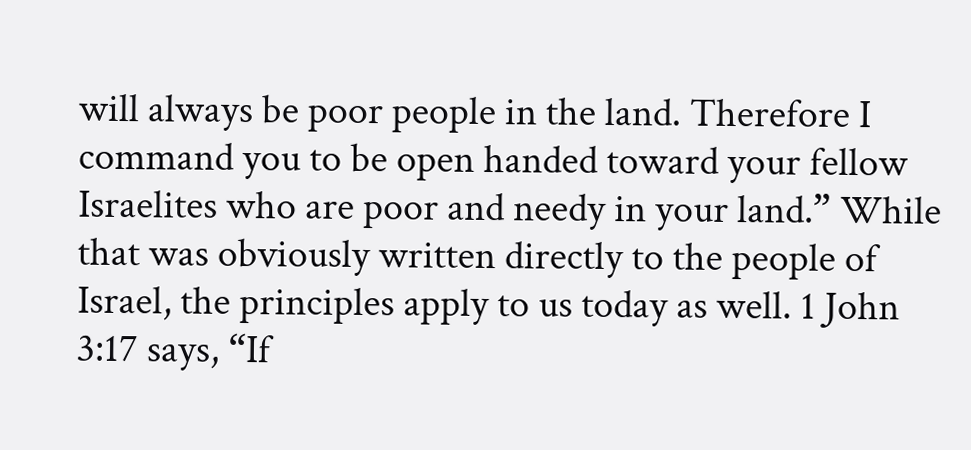will always be poor people in the land. Therefore I command you to be open handed toward your fellow Israelites who are poor and needy in your land.” While that was obviously written directly to the people of Israel, the principles apply to us today as well. 1 John 3:17 says, “If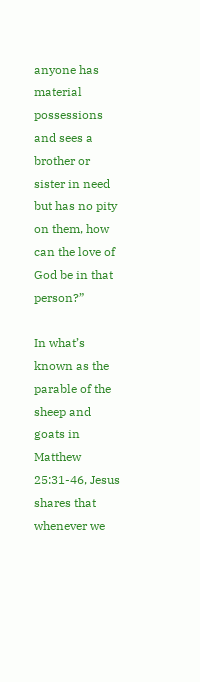anyone has material possessions and sees a brother or sister in need but has no pity on them, how can the love of God be in that person?”

In what’s known as the parable of the sheep and goats in Matthew 25:31-46, Jesus shares that whenever we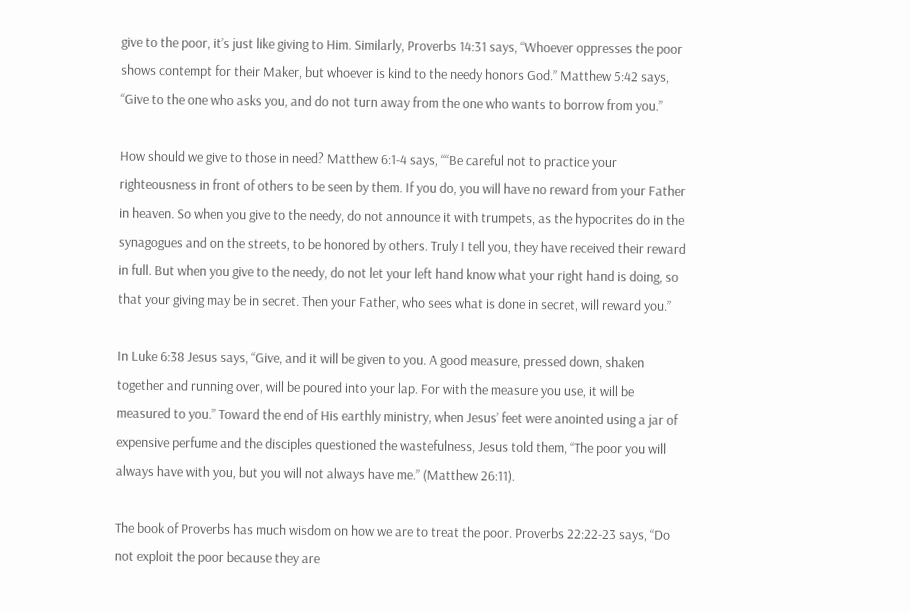give to the poor, it’s just like giving to Him. Similarly, Proverbs 14:31 says, “Whoever oppresses the poor shows contempt for their Maker, but whoever is kind to the needy honors God.” Matthew 5:42 says, “Give to the one who asks you, and do not turn away from the one who wants to borrow from you.”

How should we give to those in need? Matthew 6:1-4 says, ““Be careful not to practice your righteousness in front of others to be seen by them. If you do, you will have no reward from your Father in heaven. So when you give to the needy, do not announce it with trumpets, as the hypocrites do in the synagogues and on the streets, to be honored by others. Truly I tell you, they have received their reward in full. But when you give to the needy, do not let your left hand know what your right hand is doing, so that your giving may be in secret. Then your Father, who sees what is done in secret, will reward you.”

In Luke 6:38 Jesus says, “Give, and it will be given to you. A good measure, pressed down, shaken together and running over, will be poured into your lap. For with the measure you use, it will be measured to you.” Toward the end of His earthly ministry, when Jesus’ feet were anointed using a jar of expensive perfume and the disciples questioned the wastefulness, Jesus told them, “The poor you will always have with you, but you will not always have me.” (Matthew 26:11).

The book of Proverbs has much wisdom on how we are to treat the poor. Proverbs 22:22-23 says, “Do not exploit the poor because they are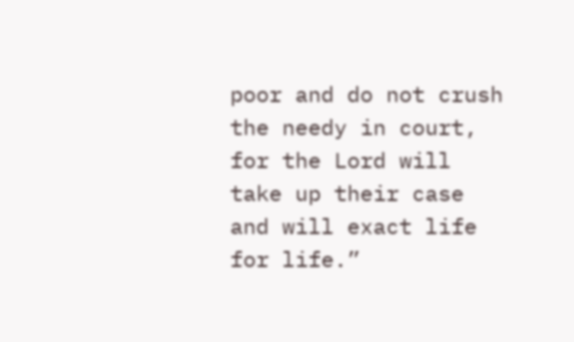poor and do not crush the needy in court, for the Lord will take up their case and will exact life for life.”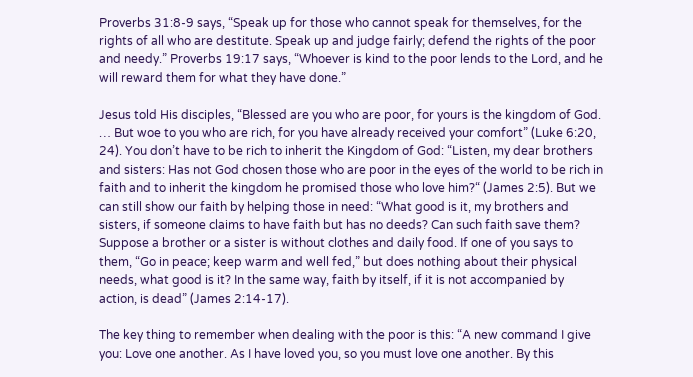Proverbs 31:8-9 says, “Speak up for those who cannot speak for themselves, for the rights of all who are destitute. Speak up and judge fairly; defend the rights of the poor and needy.” Proverbs 19:17 says, “Whoever is kind to the poor lends to the Lord, and he will reward them for what they have done.”

Jesus told His disciples, “Blessed are you who are poor, for yours is the kingdom of God. … But woe to you who are rich, for you have already received your comfort” (Luke 6:20, 24). You don’t have to be rich to inherit the Kingdom of God: “Listen, my dear brothers and sisters: Has not God chosen those who are poor in the eyes of the world to be rich in faith and to inherit the kingdom he promised those who love him?“ (James 2:5). But we can still show our faith by helping those in need: “What good is it, my brothers and sisters, if someone claims to have faith but has no deeds? Can such faith save them? Suppose a brother or a sister is without clothes and daily food. If one of you says to them, “Go in peace; keep warm and well fed,” but does nothing about their physical needs, what good is it? In the same way, faith by itself, if it is not accompanied by action, is dead” (James 2:14-17).

The key thing to remember when dealing with the poor is this: “A new command I give you: Love one another. As I have loved you, so you must love one another. By this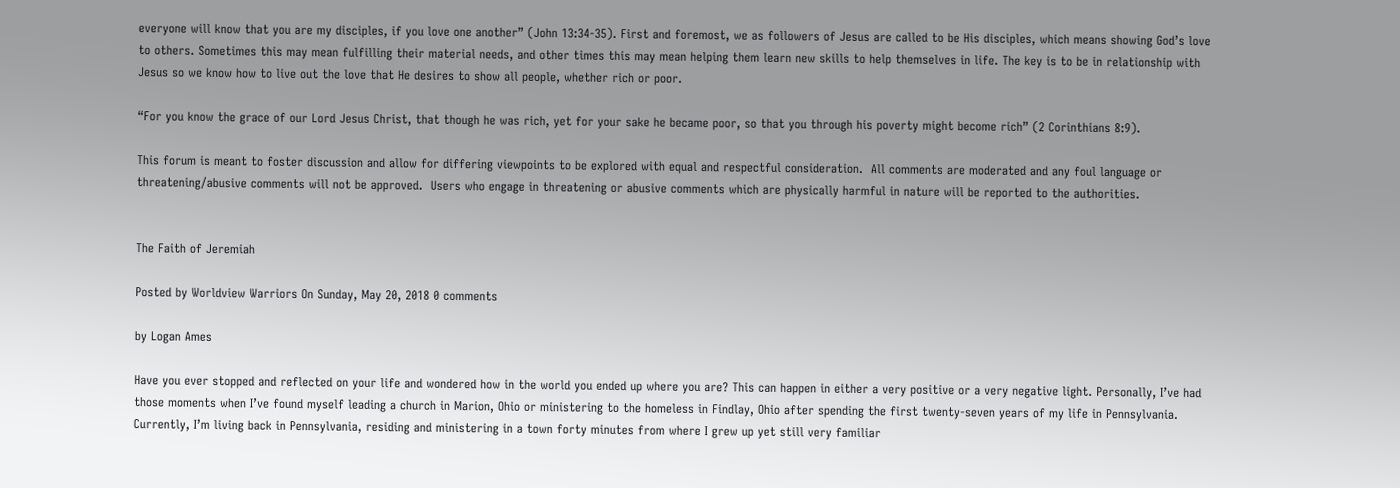everyone will know that you are my disciples, if you love one another” (John 13:34-35). First and foremost, we as followers of Jesus are called to be His disciples, which means showing God’s love to others. Sometimes this may mean fulfilling their material needs, and other times this may mean helping them learn new skills to help themselves in life. The key is to be in relationship with Jesus so we know how to live out the love that He desires to show all people, whether rich or poor.

“For you know the grace of our Lord Jesus Christ, that though he was rich, yet for your sake he became poor, so that you through his poverty might become rich” (2 Corinthians 8:9).

This forum is meant to foster discussion and allow for differing viewpoints to be explored with equal and respectful consideration.  All comments are moderated and any foul language or threatening/abusive comments will not be approved.  Users who engage in threatening or abusive comments which are physically harmful in nature will be reported to the authorities.


The Faith of Jeremiah

Posted by Worldview Warriors On Sunday, May 20, 2018 0 comments

by Logan Ames

Have you ever stopped and reflected on your life and wondered how in the world you ended up where you are? This can happen in either a very positive or a very negative light. Personally, I’ve had those moments when I’ve found myself leading a church in Marion, Ohio or ministering to the homeless in Findlay, Ohio after spending the first twenty-seven years of my life in Pennsylvania. Currently, I’m living back in Pennsylvania, residing and ministering in a town forty minutes from where I grew up yet still very familiar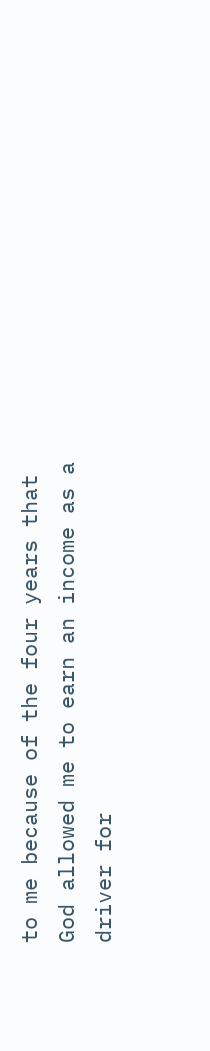to me because of the four years that God allowed me to earn an income as a driver for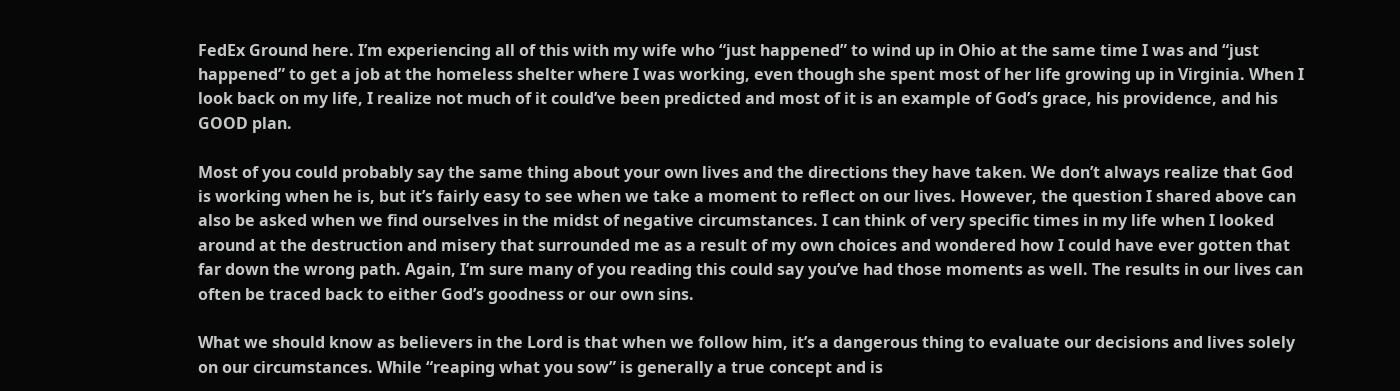FedEx Ground here. I’m experiencing all of this with my wife who “just happened” to wind up in Ohio at the same time I was and “just happened” to get a job at the homeless shelter where I was working, even though she spent most of her life growing up in Virginia. When I look back on my life, I realize not much of it could’ve been predicted and most of it is an example of God’s grace, his providence, and his GOOD plan.

Most of you could probably say the same thing about your own lives and the directions they have taken. We don’t always realize that God is working when he is, but it’s fairly easy to see when we take a moment to reflect on our lives. However, the question I shared above can also be asked when we find ourselves in the midst of negative circumstances. I can think of very specific times in my life when I looked around at the destruction and misery that surrounded me as a result of my own choices and wondered how I could have ever gotten that far down the wrong path. Again, I’m sure many of you reading this could say you’ve had those moments as well. The results in our lives can often be traced back to either God’s goodness or our own sins.

What we should know as believers in the Lord is that when we follow him, it’s a dangerous thing to evaluate our decisions and lives solely on our circumstances. While “reaping what you sow” is generally a true concept and is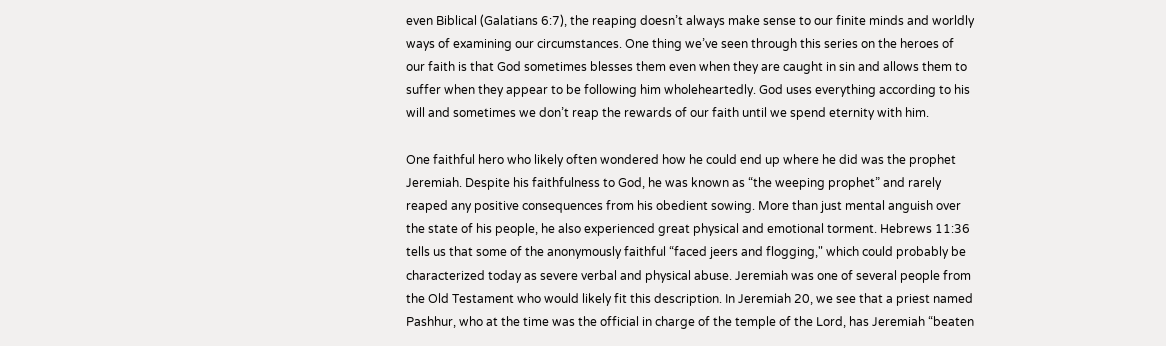even Biblical (Galatians 6:7), the reaping doesn’t always make sense to our finite minds and worldly ways of examining our circumstances. One thing we’ve seen through this series on the heroes of our faith is that God sometimes blesses them even when they are caught in sin and allows them to suffer when they appear to be following him wholeheartedly. God uses everything according to his will and sometimes we don’t reap the rewards of our faith until we spend eternity with him.

One faithful hero who likely often wondered how he could end up where he did was the prophet Jeremiah. Despite his faithfulness to God, he was known as “the weeping prophet” and rarely reaped any positive consequences from his obedient sowing. More than just mental anguish over the state of his people, he also experienced great physical and emotional torment. Hebrews 11:36 tells us that some of the anonymously faithful “faced jeers and flogging," which could probably be characterized today as severe verbal and physical abuse. Jeremiah was one of several people from the Old Testament who would likely fit this description. In Jeremiah 20, we see that a priest named Pashhur, who at the time was the official in charge of the temple of the Lord, has Jeremiah “beaten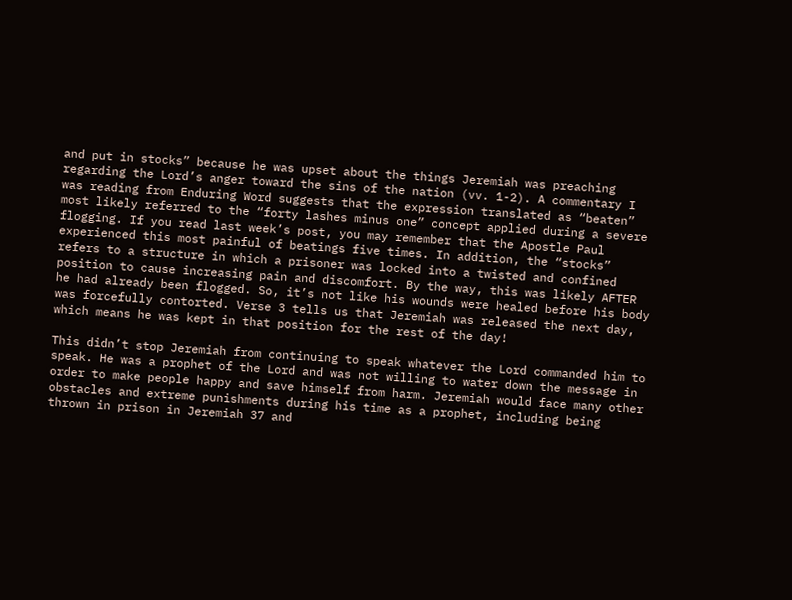and put in stocks” because he was upset about the things Jeremiah was preaching regarding the Lord’s anger toward the sins of the nation (vv. 1-2). A commentary I was reading from Enduring Word suggests that the expression translated as “beaten” most likely referred to the “forty lashes minus one” concept applied during a severe flogging. If you read last week’s post, you may remember that the Apostle Paul experienced this most painful of beatings five times. In addition, the “stocks” refers to a structure in which a prisoner was locked into a twisted and confined position to cause increasing pain and discomfort. By the way, this was likely AFTER he had already been flogged. So, it’s not like his wounds were healed before his body was forcefully contorted. Verse 3 tells us that Jeremiah was released the next day, which means he was kept in that position for the rest of the day!

This didn’t stop Jeremiah from continuing to speak whatever the Lord commanded him to speak. He was a prophet of the Lord and was not willing to water down the message in order to make people happy and save himself from harm. Jeremiah would face many other obstacles and extreme punishments during his time as a prophet, including being thrown in prison in Jeremiah 37 and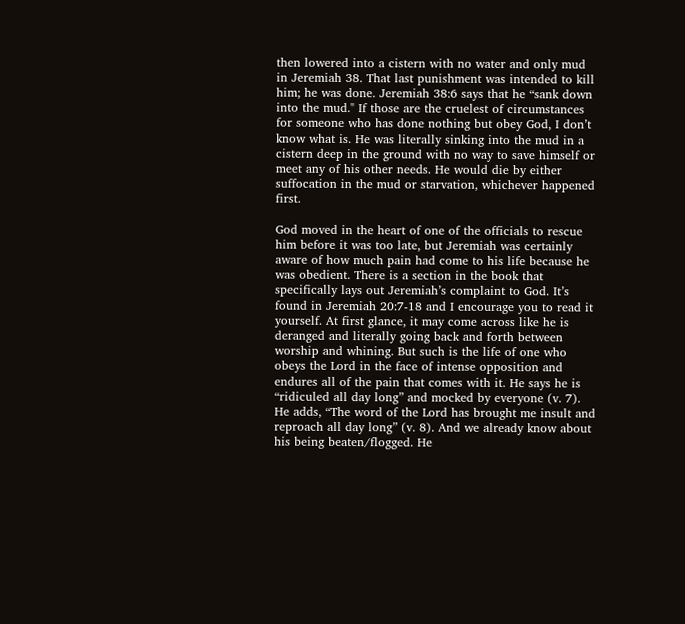then lowered into a cistern with no water and only mud in Jeremiah 38. That last punishment was intended to kill him; he was done. Jeremiah 38:6 says that he “sank down into the mud." If those are the cruelest of circumstances for someone who has done nothing but obey God, I don’t know what is. He was literally sinking into the mud in a cistern deep in the ground with no way to save himself or meet any of his other needs. He would die by either suffocation in the mud or starvation, whichever happened first.

God moved in the heart of one of the officials to rescue him before it was too late, but Jeremiah was certainly aware of how much pain had come to his life because he was obedient. There is a section in the book that specifically lays out Jeremiah’s complaint to God. It’s found in Jeremiah 20:7-18 and I encourage you to read it yourself. At first glance, it may come across like he is deranged and literally going back and forth between worship and whining. But such is the life of one who obeys the Lord in the face of intense opposition and endures all of the pain that comes with it. He says he is “ridiculed all day long” and mocked by everyone (v. 7). He adds, “The word of the Lord has brought me insult and reproach all day long” (v. 8). And we already know about his being beaten/flogged. He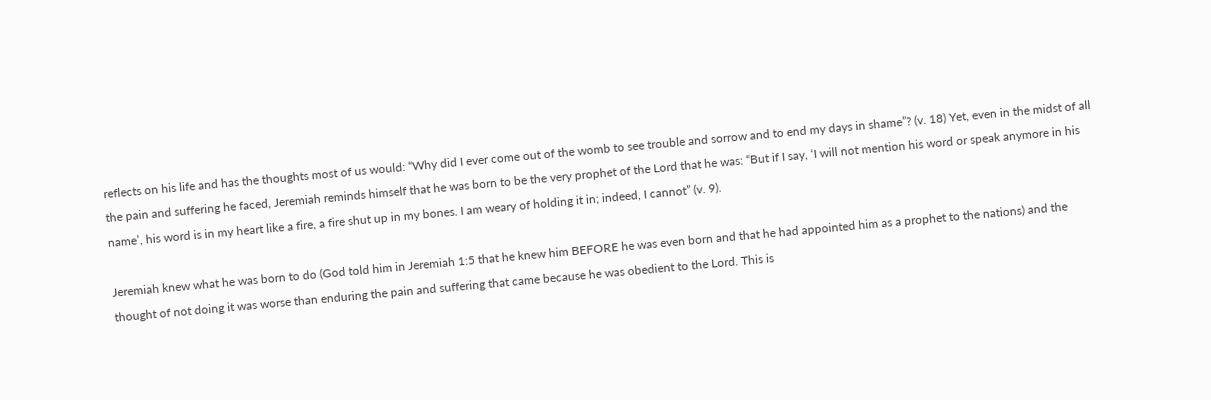reflects on his life and has the thoughts most of us would: “Why did I ever come out of the womb to see trouble and sorrow and to end my days in shame”? (v. 18) Yet, even in the midst of all the pain and suffering he faced, Jeremiah reminds himself that he was born to be the very prophet of the Lord that he was: “But if I say, ‘I will not mention his word or speak anymore in his name’, his word is in my heart like a fire, a fire shut up in my bones. I am weary of holding it in; indeed, I cannot” (v. 9).

Jeremiah knew what he was born to do (God told him in Jeremiah 1:5 that he knew him BEFORE he was even born and that he had appointed him as a prophet to the nations) and the thought of not doing it was worse than enduring the pain and suffering that came because he was obedient to the Lord. This is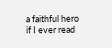a faithful hero if I ever read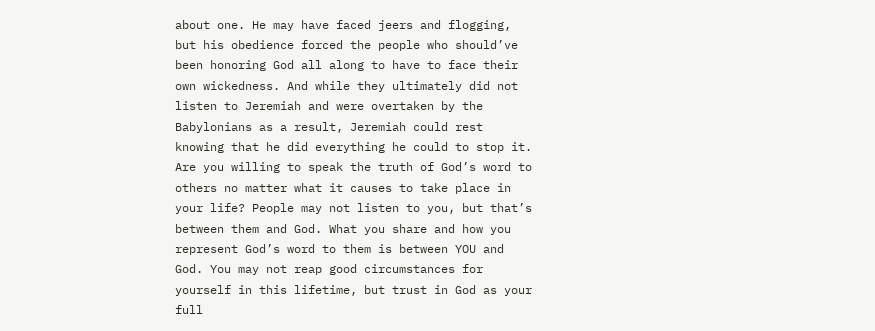about one. He may have faced jeers and flogging, but his obedience forced the people who should’ve been honoring God all along to have to face their own wickedness. And while they ultimately did not listen to Jeremiah and were overtaken by the Babylonians as a result, Jeremiah could rest knowing that he did everything he could to stop it. Are you willing to speak the truth of God’s word to others no matter what it causes to take place in your life? People may not listen to you, but that’s between them and God. What you share and how you represent God’s word to them is between YOU and God. You may not reap good circumstances for yourself in this lifetime, but trust in God as your full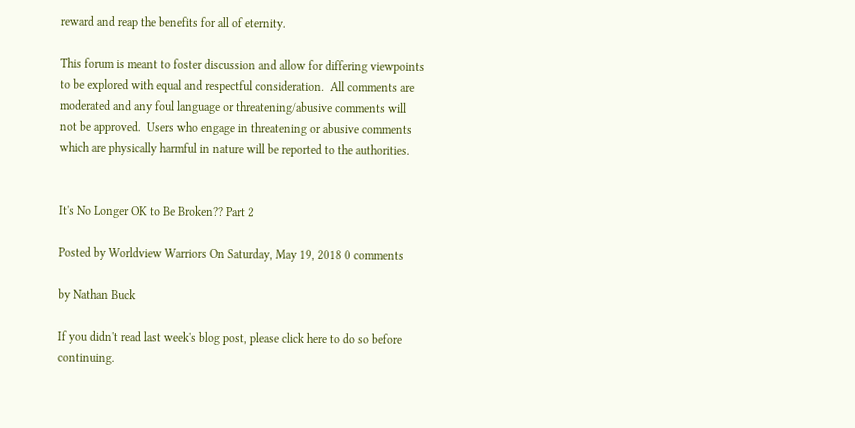reward and reap the benefits for all of eternity.

This forum is meant to foster discussion and allow for differing viewpoints to be explored with equal and respectful consideration.  All comments are moderated and any foul language or threatening/abusive comments will not be approved.  Users who engage in threatening or abusive comments which are physically harmful in nature will be reported to the authorities.


It's No Longer OK to Be Broken?? Part 2

Posted by Worldview Warriors On Saturday, May 19, 2018 0 comments

by Nathan Buck

If you didn't read last week's blog post, please click here to do so before continuing.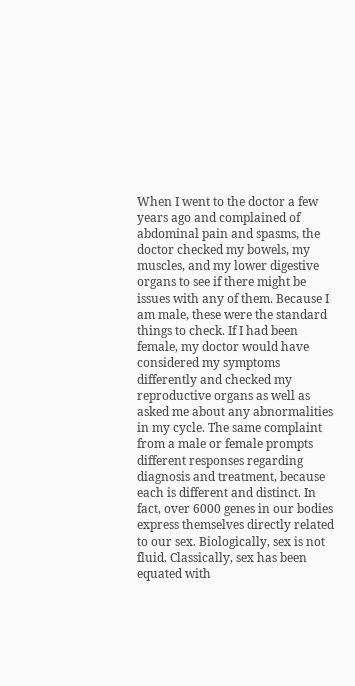When I went to the doctor a few years ago and complained of abdominal pain and spasms, the doctor checked my bowels, my muscles, and my lower digestive organs to see if there might be issues with any of them. Because I am male, these were the standard things to check. If I had been female, my doctor would have considered my symptoms differently and checked my reproductive organs as well as asked me about any abnormalities in my cycle. The same complaint from a male or female prompts different responses regarding diagnosis and treatment, because each is different and distinct. In fact, over 6000 genes in our bodies express themselves directly related to our sex. Biologically, sex is not fluid. Classically, sex has been equated with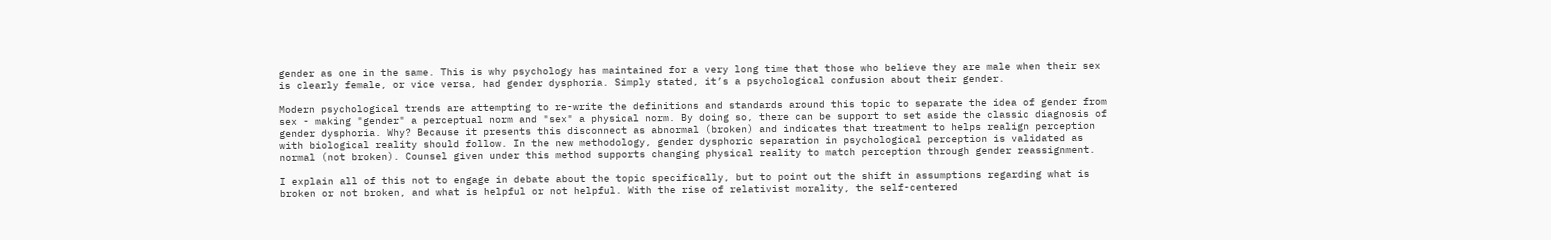gender as one in the same. This is why psychology has maintained for a very long time that those who believe they are male when their sex is clearly female, or vice versa, had gender dysphoria. Simply stated, it’s a psychological confusion about their gender.

Modern psychological trends are attempting to re-write the definitions and standards around this topic to separate the idea of gender from sex - making "gender" a perceptual norm and "sex" a physical norm. By doing so, there can be support to set aside the classic diagnosis of gender dysphoria. Why? Because it presents this disconnect as abnormal (broken) and indicates that treatment to helps realign perception with biological reality should follow. In the new methodology, gender dysphoric separation in psychological perception is validated as normal (not broken). Counsel given under this method supports changing physical reality to match perception through gender reassignment.

I explain all of this not to engage in debate about the topic specifically, but to point out the shift in assumptions regarding what is broken or not broken, and what is helpful or not helpful. With the rise of relativist morality, the self-centered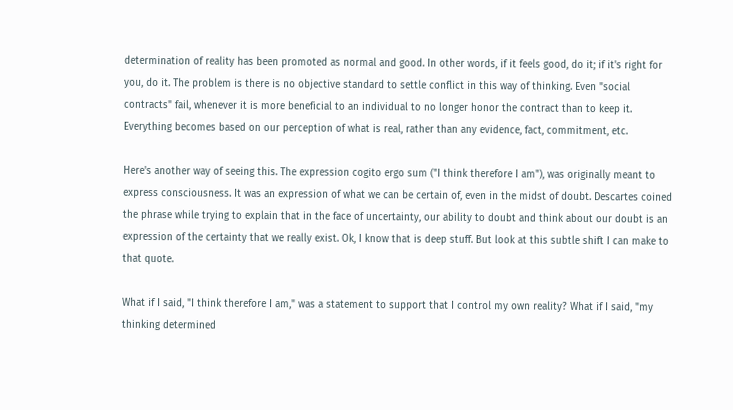determination of reality has been promoted as normal and good. In other words, if it feels good, do it; if it's right for you, do it. The problem is there is no objective standard to settle conflict in this way of thinking. Even "social contracts" fail, whenever it is more beneficial to an individual to no longer honor the contract than to keep it. Everything becomes based on our perception of what is real, rather than any evidence, fact, commitment, etc.

Here's another way of seeing this. The expression cogito ergo sum ("I think therefore I am"), was originally meant to express consciousness. It was an expression of what we can be certain of, even in the midst of doubt. Descartes coined the phrase while trying to explain that in the face of uncertainty, our ability to doubt and think about our doubt is an expression of the certainty that we really exist. Ok, I know that is deep stuff. But look at this subtle shift I can make to that quote.

What if I said, "I think therefore I am," was a statement to support that I control my own reality? What if I said, "my thinking determined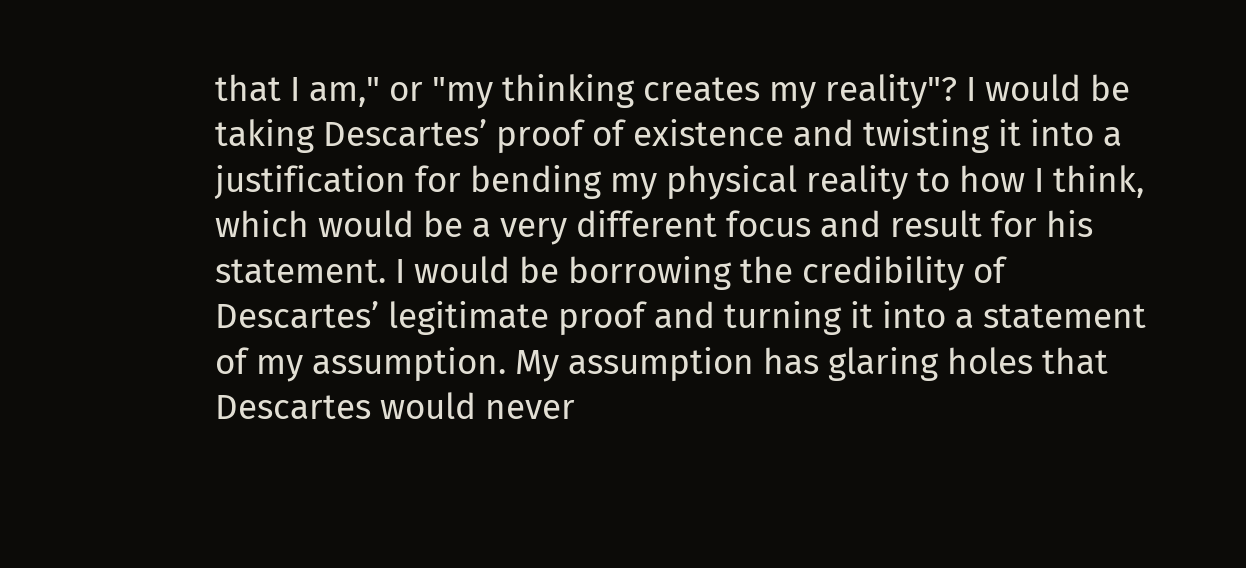that I am," or "my thinking creates my reality"? I would be taking Descartes’ proof of existence and twisting it into a justification for bending my physical reality to how I think, which would be a very different focus and result for his statement. I would be borrowing the credibility of Descartes’ legitimate proof and turning it into a statement of my assumption. My assumption has glaring holes that Descartes would never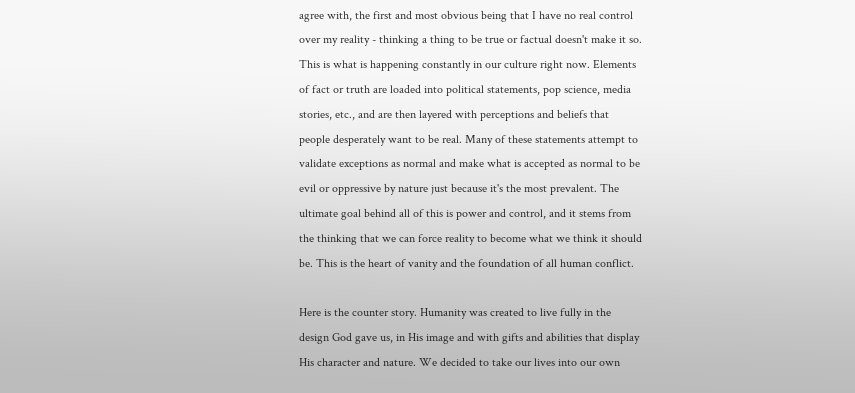agree with, the first and most obvious being that I have no real control over my reality - thinking a thing to be true or factual doesn't make it so. This is what is happening constantly in our culture right now. Elements of fact or truth are loaded into political statements, pop science, media stories, etc., and are then layered with perceptions and beliefs that people desperately want to be real. Many of these statements attempt to validate exceptions as normal and make what is accepted as normal to be evil or oppressive by nature just because it's the most prevalent. The ultimate goal behind all of this is power and control, and it stems from the thinking that we can force reality to become what we think it should be. This is the heart of vanity and the foundation of all human conflict.

Here is the counter story. Humanity was created to live fully in the design God gave us, in His image and with gifts and abilities that display His character and nature. We decided to take our lives into our own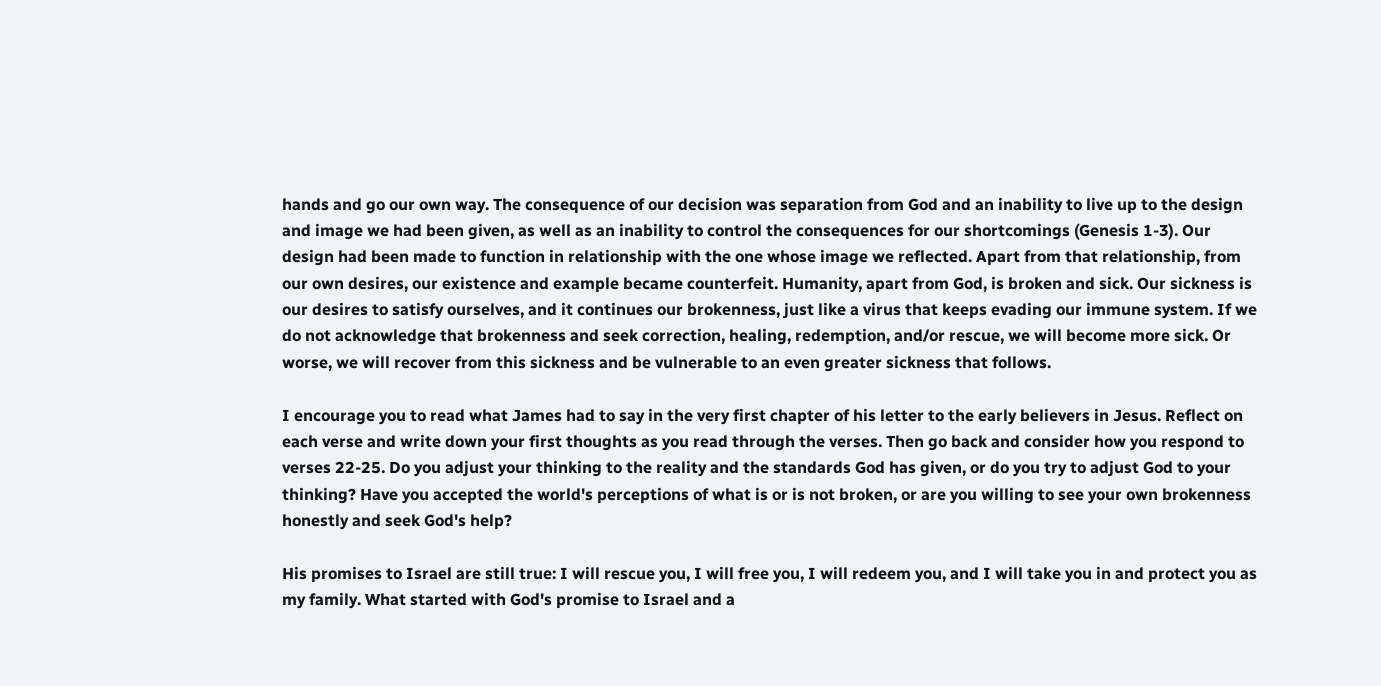hands and go our own way. The consequence of our decision was separation from God and an inability to live up to the design and image we had been given, as well as an inability to control the consequences for our shortcomings (Genesis 1-3). Our design had been made to function in relationship with the one whose image we reflected. Apart from that relationship, from our own desires, our existence and example became counterfeit. Humanity, apart from God, is broken and sick. Our sickness is our desires to satisfy ourselves, and it continues our brokenness, just like a virus that keeps evading our immune system. If we do not acknowledge that brokenness and seek correction, healing, redemption, and/or rescue, we will become more sick. Or worse, we will recover from this sickness and be vulnerable to an even greater sickness that follows.

I encourage you to read what James had to say in the very first chapter of his letter to the early believers in Jesus. Reflect on each verse and write down your first thoughts as you read through the verses. Then go back and consider how you respond to verses 22-25. Do you adjust your thinking to the reality and the standards God has given, or do you try to adjust God to your thinking? Have you accepted the world's perceptions of what is or is not broken, or are you willing to see your own brokenness honestly and seek God's help?

His promises to Israel are still true: I will rescue you, I will free you, I will redeem you, and I will take you in and protect you as my family. What started with God's promise to Israel and a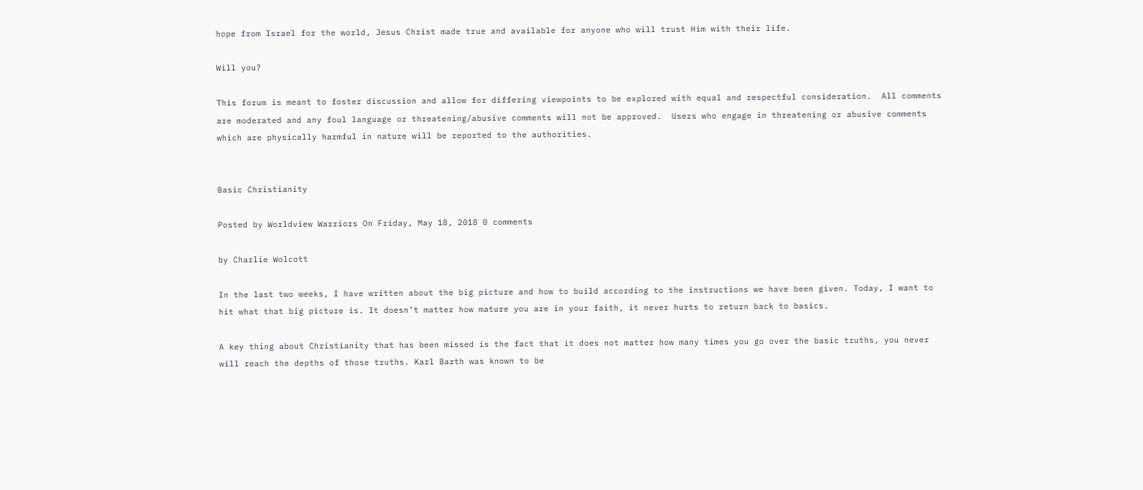hope from Israel for the world, Jesus Christ made true and available for anyone who will trust Him with their life.

Will you?

This forum is meant to foster discussion and allow for differing viewpoints to be explored with equal and respectful consideration.  All comments are moderated and any foul language or threatening/abusive comments will not be approved.  Users who engage in threatening or abusive comments which are physically harmful in nature will be reported to the authorities.


Basic Christianity

Posted by Worldview Warriors On Friday, May 18, 2018 0 comments

by Charlie Wolcott

In the last two weeks, I have written about the big picture and how to build according to the instructions we have been given. Today, I want to hit what that big picture is. It doesn’t matter how mature you are in your faith, it never hurts to return back to basics.

A key thing about Christianity that has been missed is the fact that it does not matter how many times you go over the basic truths, you never will reach the depths of those truths. Karl Barth was known to be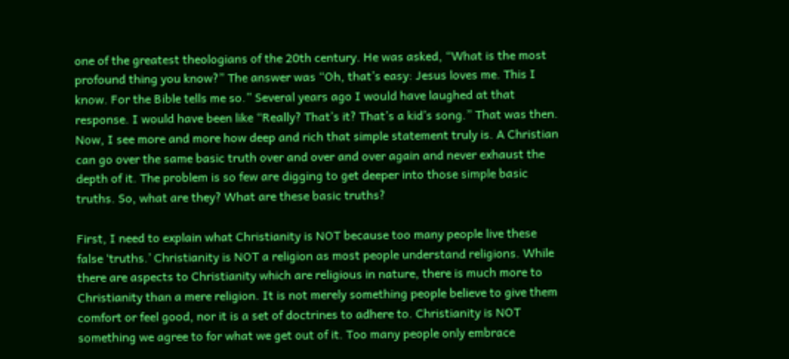one of the greatest theologians of the 20th century. He was asked, “What is the most profound thing you know?” The answer was “Oh, that’s easy: Jesus loves me. This I know. For the Bible tells me so.” Several years ago I would have laughed at that response. I would have been like “Really? That’s it? That’s a kid’s song.” That was then. Now, I see more and more how deep and rich that simple statement truly is. A Christian can go over the same basic truth over and over and over again and never exhaust the depth of it. The problem is so few are digging to get deeper into those simple basic truths. So, what are they? What are these basic truths?

First, I need to explain what Christianity is NOT because too many people live these false ‘truths.’ Christianity is NOT a religion as most people understand religions. While there are aspects to Christianity which are religious in nature, there is much more to Christianity than a mere religion. It is not merely something people believe to give them comfort or feel good, nor it is a set of doctrines to adhere to. Christianity is NOT something we agree to for what we get out of it. Too many people only embrace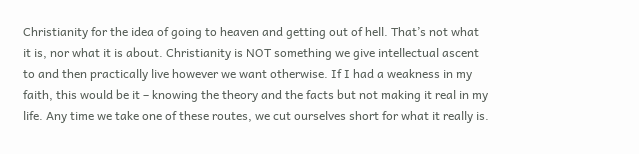Christianity for the idea of going to heaven and getting out of hell. That’s not what it is, nor what it is about. Christianity is NOT something we give intellectual ascent to and then practically live however we want otherwise. If I had a weakness in my faith, this would be it – knowing the theory and the facts but not making it real in my life. Any time we take one of these routes, we cut ourselves short for what it really is.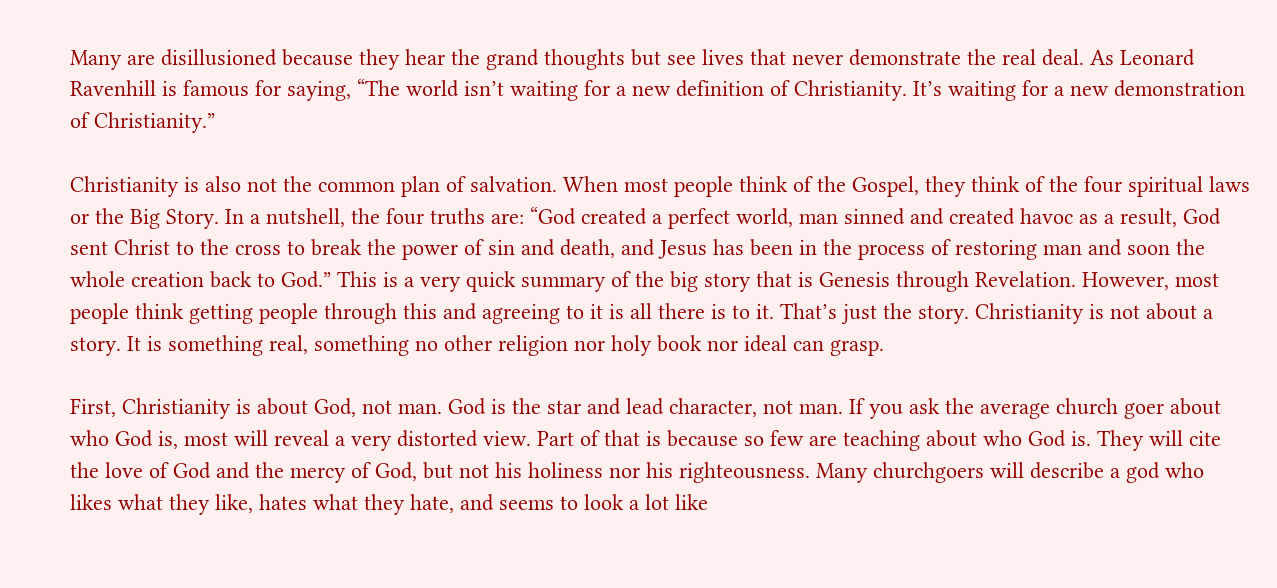Many are disillusioned because they hear the grand thoughts but see lives that never demonstrate the real deal. As Leonard Ravenhill is famous for saying, “The world isn’t waiting for a new definition of Christianity. It’s waiting for a new demonstration of Christianity.”

Christianity is also not the common plan of salvation. When most people think of the Gospel, they think of the four spiritual laws or the Big Story. In a nutshell, the four truths are: “God created a perfect world, man sinned and created havoc as a result, God sent Christ to the cross to break the power of sin and death, and Jesus has been in the process of restoring man and soon the whole creation back to God.” This is a very quick summary of the big story that is Genesis through Revelation. However, most people think getting people through this and agreeing to it is all there is to it. That’s just the story. Christianity is not about a story. It is something real, something no other religion nor holy book nor ideal can grasp.

First, Christianity is about God, not man. God is the star and lead character, not man. If you ask the average church goer about who God is, most will reveal a very distorted view. Part of that is because so few are teaching about who God is. They will cite the love of God and the mercy of God, but not his holiness nor his righteousness. Many churchgoers will describe a god who likes what they like, hates what they hate, and seems to look a lot like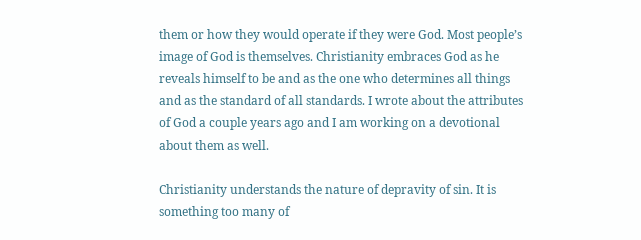them or how they would operate if they were God. Most people’s image of God is themselves. Christianity embraces God as he reveals himself to be and as the one who determines all things and as the standard of all standards. I wrote about the attributes of God a couple years ago and I am working on a devotional about them as well.

Christianity understands the nature of depravity of sin. It is something too many of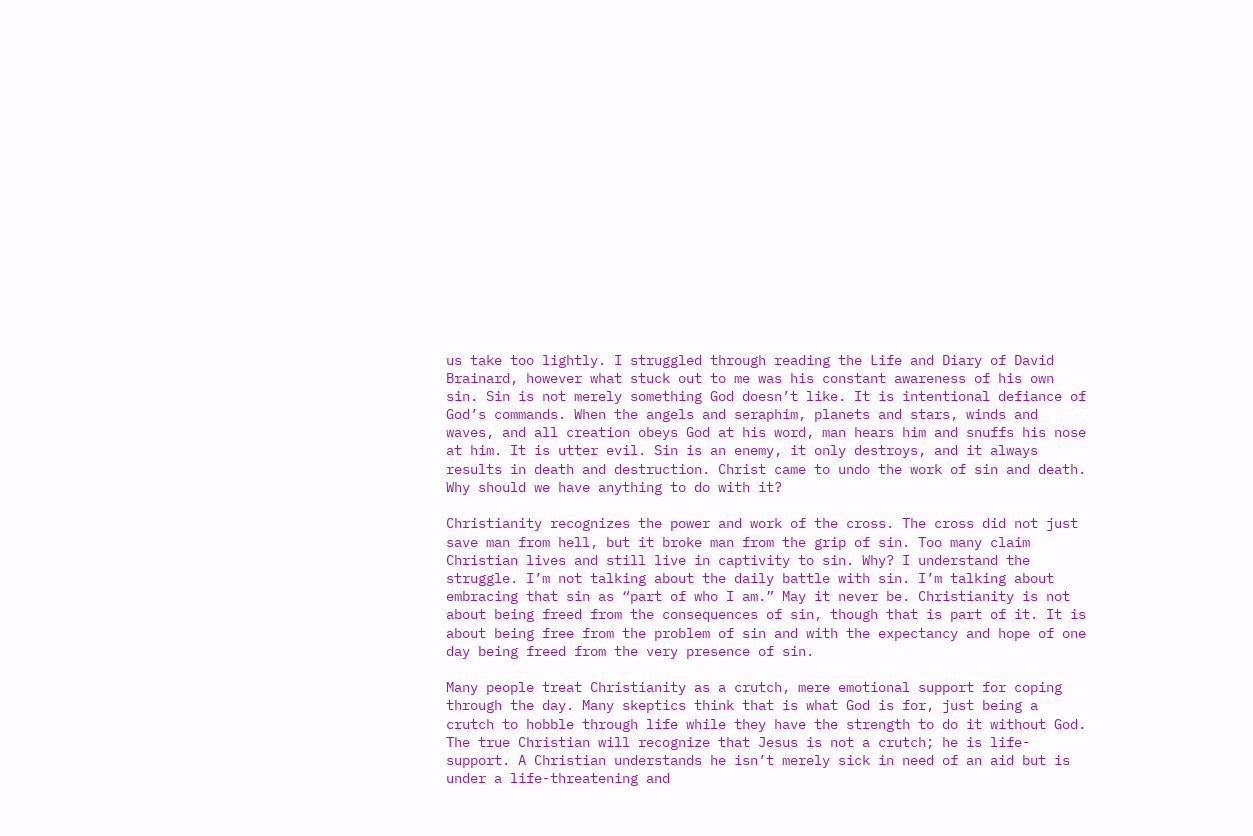us take too lightly. I struggled through reading the Life and Diary of David Brainard, however what stuck out to me was his constant awareness of his own sin. Sin is not merely something God doesn’t like. It is intentional defiance of God’s commands. When the angels and seraphim, planets and stars, winds and waves, and all creation obeys God at his word, man hears him and snuffs his nose at him. It is utter evil. Sin is an enemy, it only destroys, and it always results in death and destruction. Christ came to undo the work of sin and death. Why should we have anything to do with it?

Christianity recognizes the power and work of the cross. The cross did not just save man from hell, but it broke man from the grip of sin. Too many claim Christian lives and still live in captivity to sin. Why? I understand the struggle. I’m not talking about the daily battle with sin. I’m talking about embracing that sin as “part of who I am.” May it never be. Christianity is not about being freed from the consequences of sin, though that is part of it. It is about being free from the problem of sin and with the expectancy and hope of one day being freed from the very presence of sin.

Many people treat Christianity as a crutch, mere emotional support for coping through the day. Many skeptics think that is what God is for, just being a crutch to hobble through life while they have the strength to do it without God. The true Christian will recognize that Jesus is not a crutch; he is life-support. A Christian understands he isn’t merely sick in need of an aid but is under a life-threatening and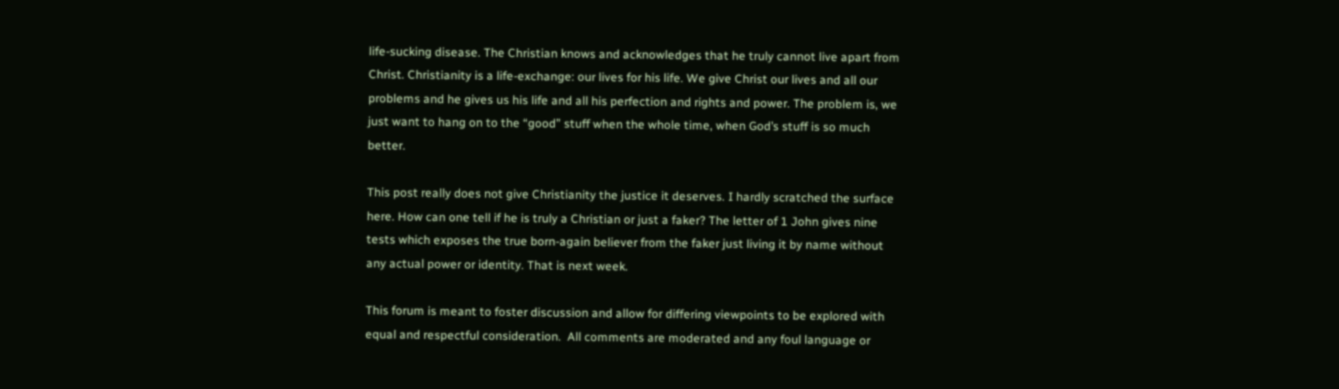life-sucking disease. The Christian knows and acknowledges that he truly cannot live apart from Christ. Christianity is a life-exchange: our lives for his life. We give Christ our lives and all our problems and he gives us his life and all his perfection and rights and power. The problem is, we just want to hang on to the “good” stuff when the whole time, when God’s stuff is so much better.

This post really does not give Christianity the justice it deserves. I hardly scratched the surface here. How can one tell if he is truly a Christian or just a faker? The letter of 1 John gives nine tests which exposes the true born-again believer from the faker just living it by name without any actual power or identity. That is next week.

This forum is meant to foster discussion and allow for differing viewpoints to be explored with equal and respectful consideration.  All comments are moderated and any foul language or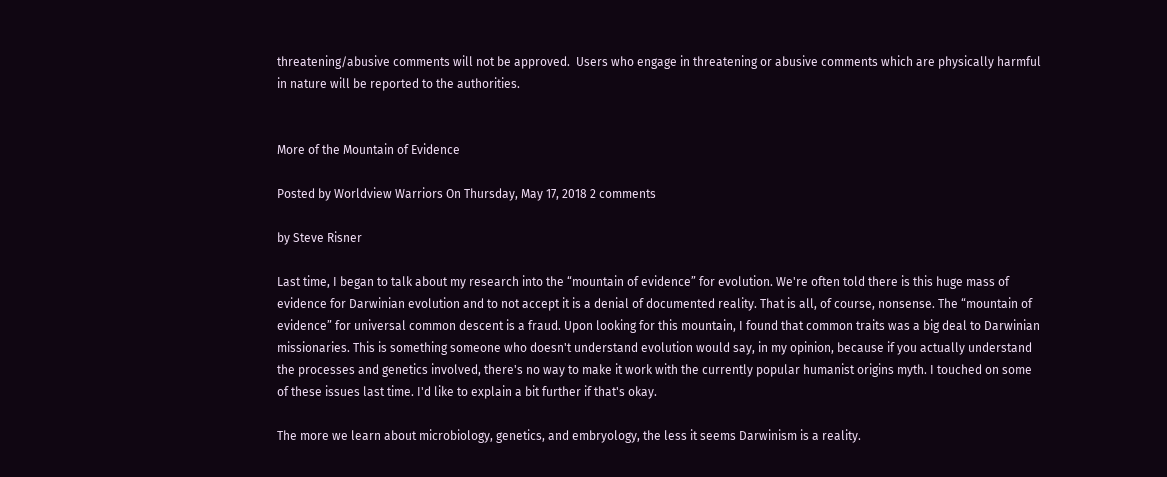threatening/abusive comments will not be approved.  Users who engage in threatening or abusive comments which are physically harmful in nature will be reported to the authorities.


More of the Mountain of Evidence

Posted by Worldview Warriors On Thursday, May 17, 2018 2 comments

by Steve Risner

Last time, I began to talk about my research into the “mountain of evidence” for evolution. We're often told there is this huge mass of evidence for Darwinian evolution and to not accept it is a denial of documented reality. That is all, of course, nonsense. The “mountain of evidence” for universal common descent is a fraud. Upon looking for this mountain, I found that common traits was a big deal to Darwinian missionaries. This is something someone who doesn't understand evolution would say, in my opinion, because if you actually understand the processes and genetics involved, there's no way to make it work with the currently popular humanist origins myth. I touched on some of these issues last time. I'd like to explain a bit further if that's okay.

The more we learn about microbiology, genetics, and embryology, the less it seems Darwinism is a reality.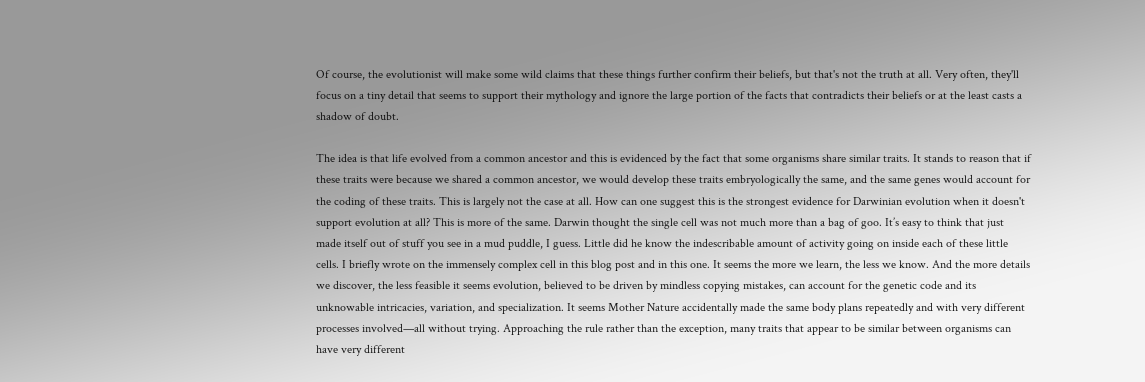Of course, the evolutionist will make some wild claims that these things further confirm their beliefs, but that's not the truth at all. Very often, they'll focus on a tiny detail that seems to support their mythology and ignore the large portion of the facts that contradicts their beliefs or at the least casts a shadow of doubt.

The idea is that life evolved from a common ancestor and this is evidenced by the fact that some organisms share similar traits. It stands to reason that if these traits were because we shared a common ancestor, we would develop these traits embryologically the same, and the same genes would account for the coding of these traits. This is largely not the case at all. How can one suggest this is the strongest evidence for Darwinian evolution when it doesn't support evolution at all? This is more of the same. Darwin thought the single cell was not much more than a bag of goo. It’s easy to think that just made itself out of stuff you see in a mud puddle, I guess. Little did he know the indescribable amount of activity going on inside each of these little cells. I briefly wrote on the immensely complex cell in this blog post and in this one. It seems the more we learn, the less we know. And the more details we discover, the less feasible it seems evolution, believed to be driven by mindless copying mistakes, can account for the genetic code and its unknowable intricacies, variation, and specialization. It seems Mother Nature accidentally made the same body plans repeatedly and with very different processes involved—all without trying. Approaching the rule rather than the exception, many traits that appear to be similar between organisms can have very different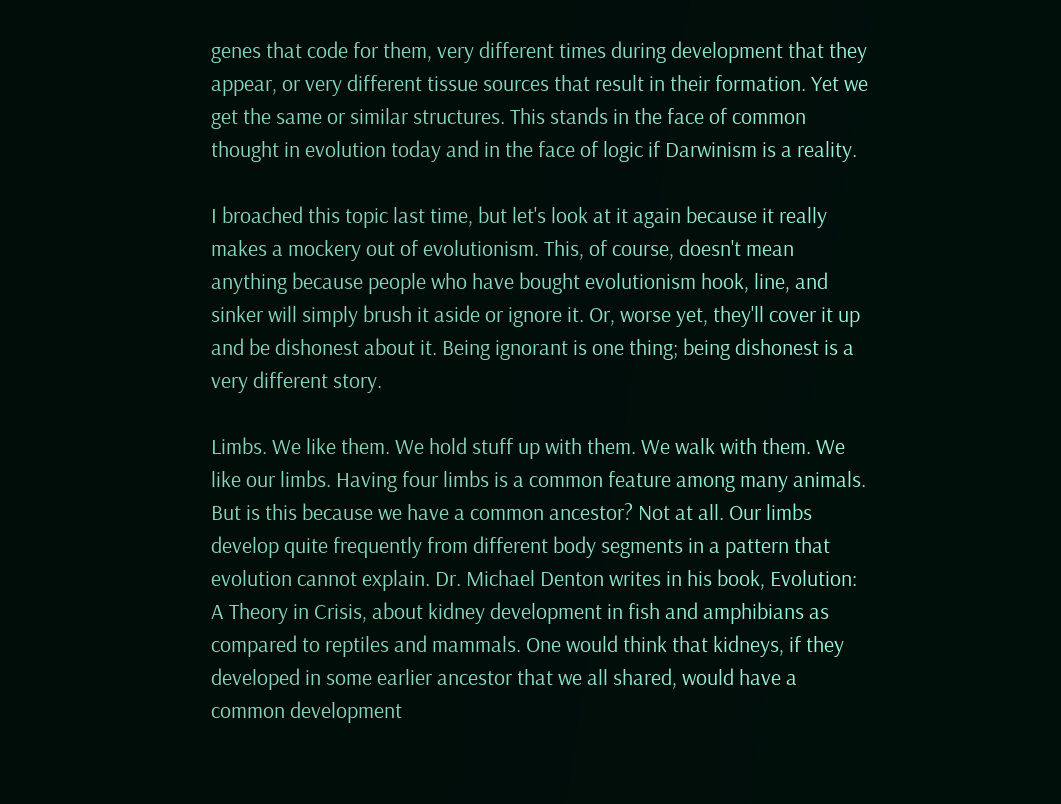genes that code for them, very different times during development that they appear, or very different tissue sources that result in their formation. Yet we get the same or similar structures. This stands in the face of common thought in evolution today and in the face of logic if Darwinism is a reality.

I broached this topic last time, but let's look at it again because it really makes a mockery out of evolutionism. This, of course, doesn't mean anything because people who have bought evolutionism hook, line, and sinker will simply brush it aside or ignore it. Or, worse yet, they'll cover it up and be dishonest about it. Being ignorant is one thing; being dishonest is a very different story.

Limbs. We like them. We hold stuff up with them. We walk with them. We like our limbs. Having four limbs is a common feature among many animals. But is this because we have a common ancestor? Not at all. Our limbs develop quite frequently from different body segments in a pattern that evolution cannot explain. Dr. Michael Denton writes in his book, Evolution: A Theory in Crisis, about kidney development in fish and amphibians as compared to reptiles and mammals. One would think that kidneys, if they developed in some earlier ancestor that we all shared, would have a common development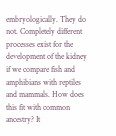embryologically. They do not. Completely different processes exist for the development of the kidney if we compare fish and amphibians with reptiles and mammals. How does this fit with common ancestry? It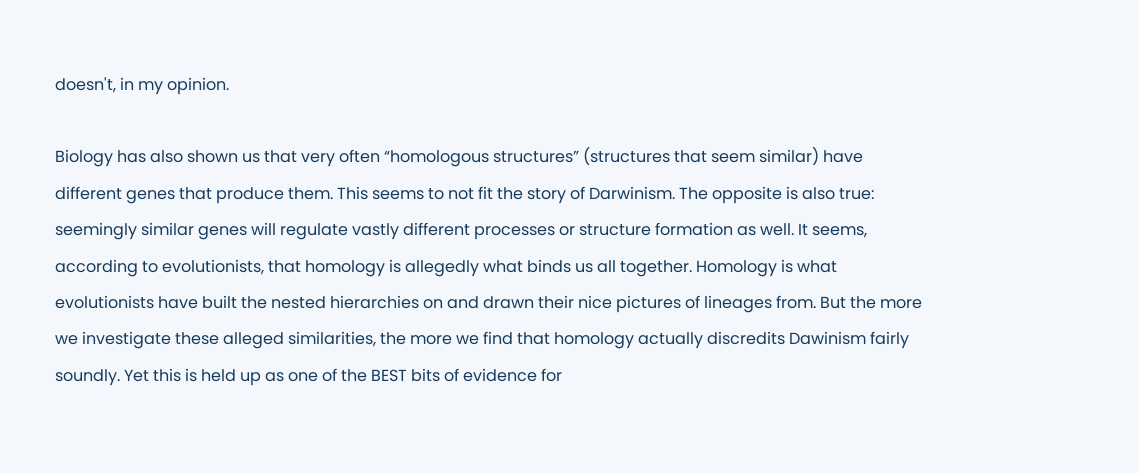doesn't, in my opinion.

Biology has also shown us that very often “homologous structures” (structures that seem similar) have different genes that produce them. This seems to not fit the story of Darwinism. The opposite is also true: seemingly similar genes will regulate vastly different processes or structure formation as well. It seems, according to evolutionists, that homology is allegedly what binds us all together. Homology is what evolutionists have built the nested hierarchies on and drawn their nice pictures of lineages from. But the more we investigate these alleged similarities, the more we find that homology actually discredits Dawinism fairly soundly. Yet this is held up as one of the BEST bits of evidence for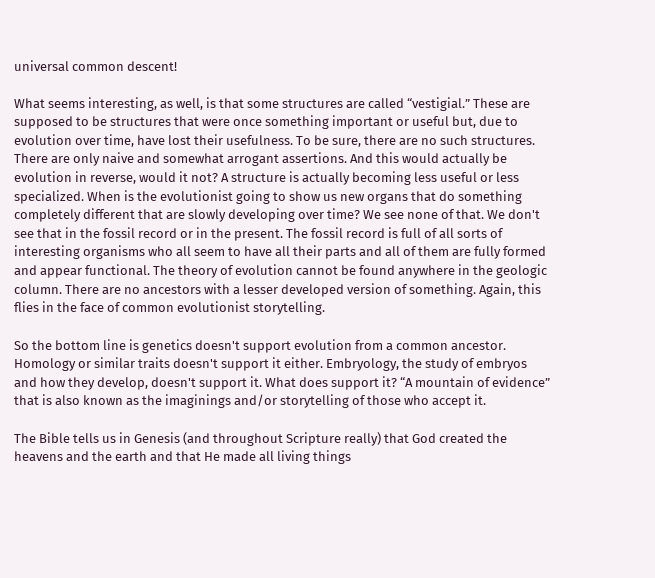universal common descent!

What seems interesting, as well, is that some structures are called “vestigial.” These are supposed to be structures that were once something important or useful but, due to evolution over time, have lost their usefulness. To be sure, there are no such structures. There are only naive and somewhat arrogant assertions. And this would actually be evolution in reverse, would it not? A structure is actually becoming less useful or less specialized. When is the evolutionist going to show us new organs that do something completely different that are slowly developing over time? We see none of that. We don't see that in the fossil record or in the present. The fossil record is full of all sorts of interesting organisms who all seem to have all their parts and all of them are fully formed and appear functional. The theory of evolution cannot be found anywhere in the geologic column. There are no ancestors with a lesser developed version of something. Again, this flies in the face of common evolutionist storytelling.

So the bottom line is genetics doesn't support evolution from a common ancestor. Homology or similar traits doesn't support it either. Embryology, the study of embryos and how they develop, doesn't support it. What does support it? “A mountain of evidence” that is also known as the imaginings and/or storytelling of those who accept it.

The Bible tells us in Genesis (and throughout Scripture really) that God created the heavens and the earth and that He made all living things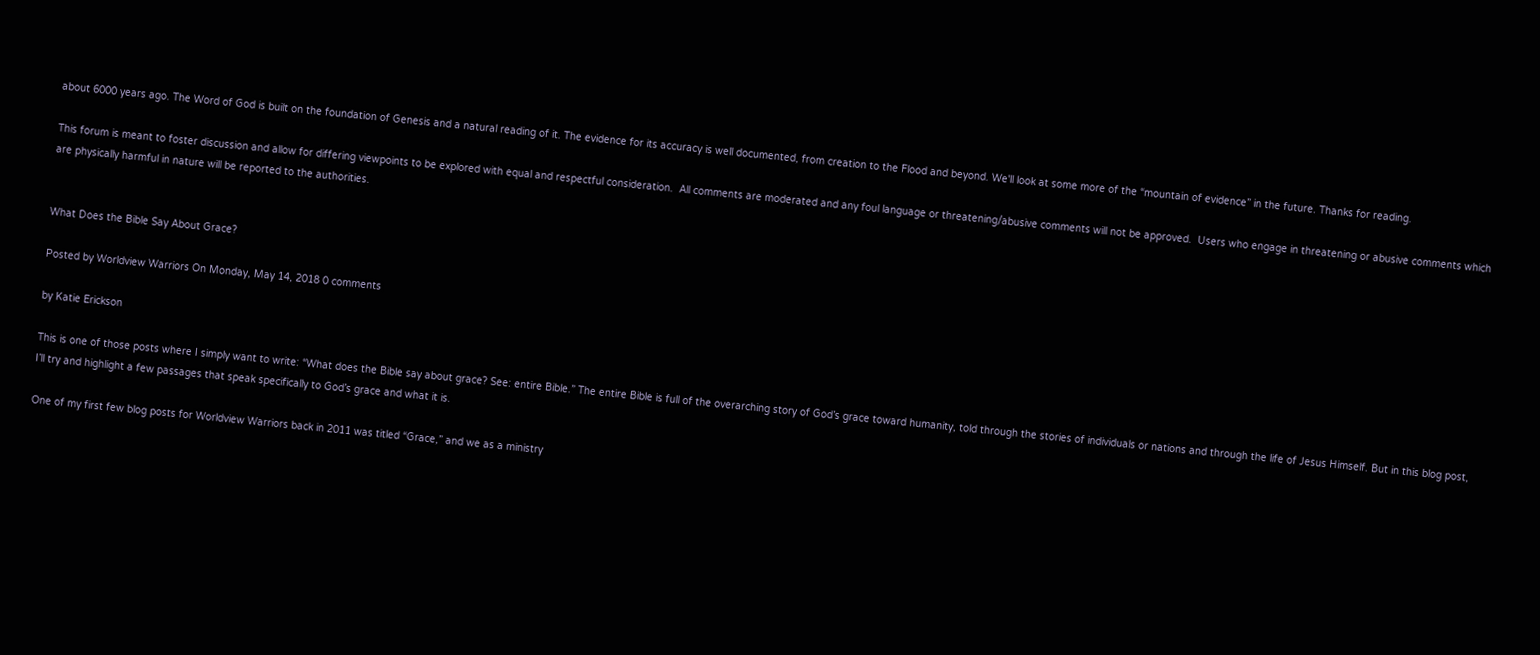about 6000 years ago. The Word of God is built on the foundation of Genesis and a natural reading of it. The evidence for its accuracy is well documented, from creation to the Flood and beyond. We'll look at some more of the “mountain of evidence” in the future. Thanks for reading.

This forum is meant to foster discussion and allow for differing viewpoints to be explored with equal and respectful consideration.  All comments are moderated and any foul language or threatening/abusive comments will not be approved.  Users who engage in threatening or abusive comments which are physically harmful in nature will be reported to the authorities.


What Does the Bible Say About Grace?

Posted by Worldview Warriors On Monday, May 14, 2018 0 comments

by Katie Erickson

This is one of those posts where I simply want to write: “What does the Bible say about grace? See: entire Bible.” The entire Bible is full of the overarching story of God’s grace toward humanity, told through the stories of individuals or nations and through the life of Jesus Himself. But in this blog post, I’ll try and highlight a few passages that speak specifically to God’s grace and what it is.

One of my first few blog posts for Worldview Warriors back in 2011 was titled “Grace,” and we as a ministry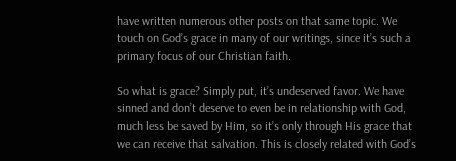have written numerous other posts on that same topic. We touch on God’s grace in many of our writings, since it’s such a primary focus of our Christian faith.

So what is grace? Simply put, it’s undeserved favor. We have sinned and don’t deserve to even be in relationship with God, much less be saved by Him, so it’s only through His grace that we can receive that salvation. This is closely related with God’s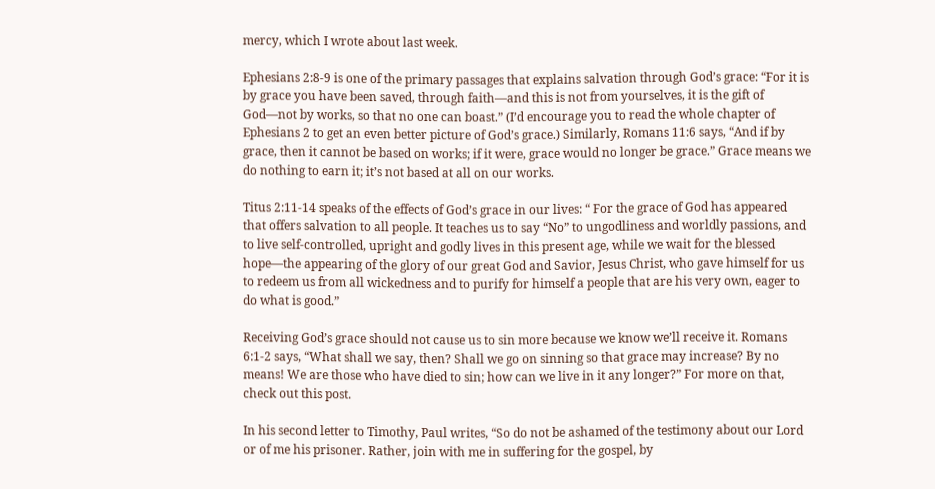mercy, which I wrote about last week.

Ephesians 2:8-9 is one of the primary passages that explains salvation through God’s grace: “For it is by grace you have been saved, through faith—and this is not from yourselves, it is the gift of God—not by works, so that no one can boast.” (I’d encourage you to read the whole chapter of Ephesians 2 to get an even better picture of God’s grace.) Similarly, Romans 11:6 says, “And if by grace, then it cannot be based on works; if it were, grace would no longer be grace.” Grace means we do nothing to earn it; it’s not based at all on our works.

Titus 2:11-14 speaks of the effects of God’s grace in our lives: “ For the grace of God has appeared that offers salvation to all people. It teaches us to say “No” to ungodliness and worldly passions, and to live self-controlled, upright and godly lives in this present age, while we wait for the blessed hope—the appearing of the glory of our great God and Savior, Jesus Christ, who gave himself for us to redeem us from all wickedness and to purify for himself a people that are his very own, eager to do what is good.”

Receiving God’s grace should not cause us to sin more because we know we’ll receive it. Romans 6:1-2 says, “What shall we say, then? Shall we go on sinning so that grace may increase? By no means! We are those who have died to sin; how can we live in it any longer?” For more on that, check out this post.

In his second letter to Timothy, Paul writes, “So do not be ashamed of the testimony about our Lord or of me his prisoner. Rather, join with me in suffering for the gospel, by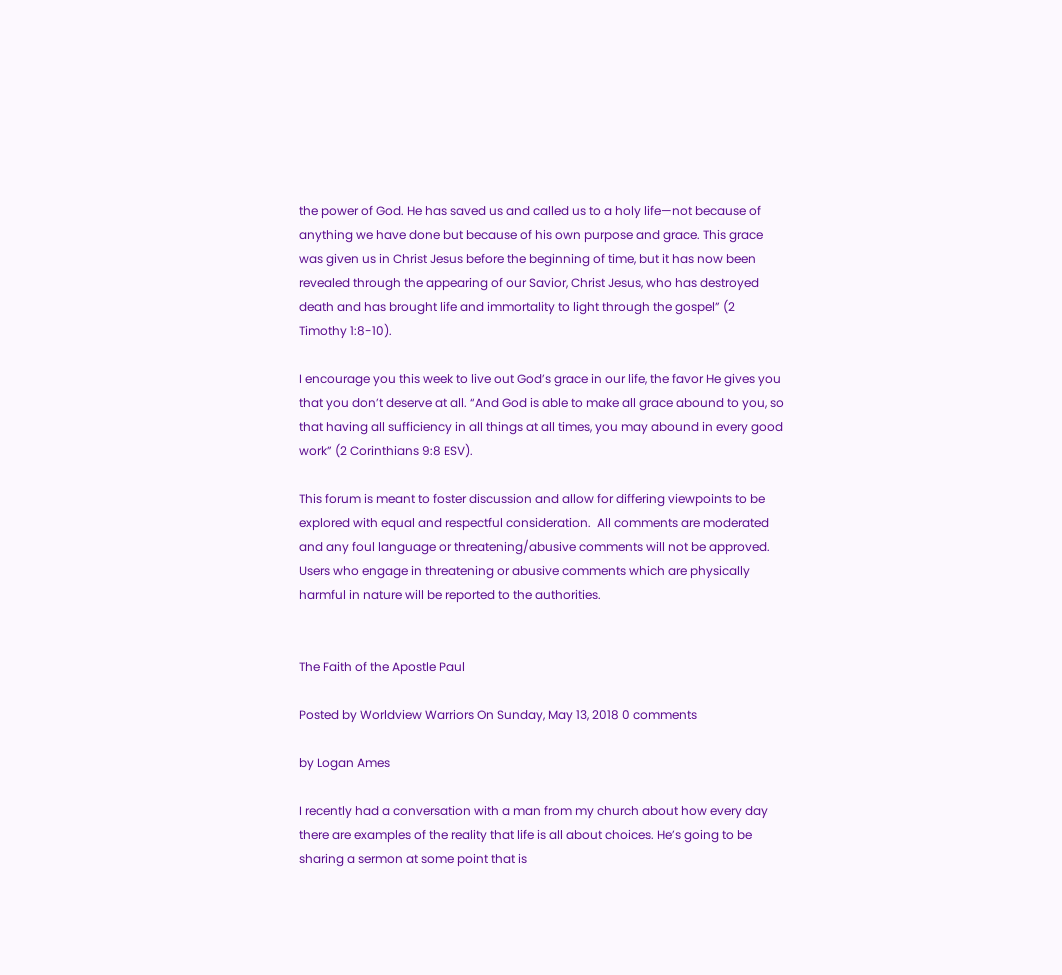the power of God. He has saved us and called us to a holy life—not because of anything we have done but because of his own purpose and grace. This grace was given us in Christ Jesus before the beginning of time, but it has now been revealed through the appearing of our Savior, Christ Jesus, who has destroyed death and has brought life and immortality to light through the gospel” (2 Timothy 1:8-10).

I encourage you this week to live out God’s grace in our life, the favor He gives you that you don’t deserve at all. “And God is able to make all grace abound to you, so that having all sufficiency in all things at all times, you may abound in every good work” (2 Corinthians 9:8 ESV).

This forum is meant to foster discussion and allow for differing viewpoints to be explored with equal and respectful consideration.  All comments are moderated and any foul language or threatening/abusive comments will not be approved.  Users who engage in threatening or abusive comments which are physically harmful in nature will be reported to the authorities.


The Faith of the Apostle Paul

Posted by Worldview Warriors On Sunday, May 13, 2018 0 comments

by Logan Ames

I recently had a conversation with a man from my church about how every day there are examples of the reality that life is all about choices. He’s going to be sharing a sermon at some point that is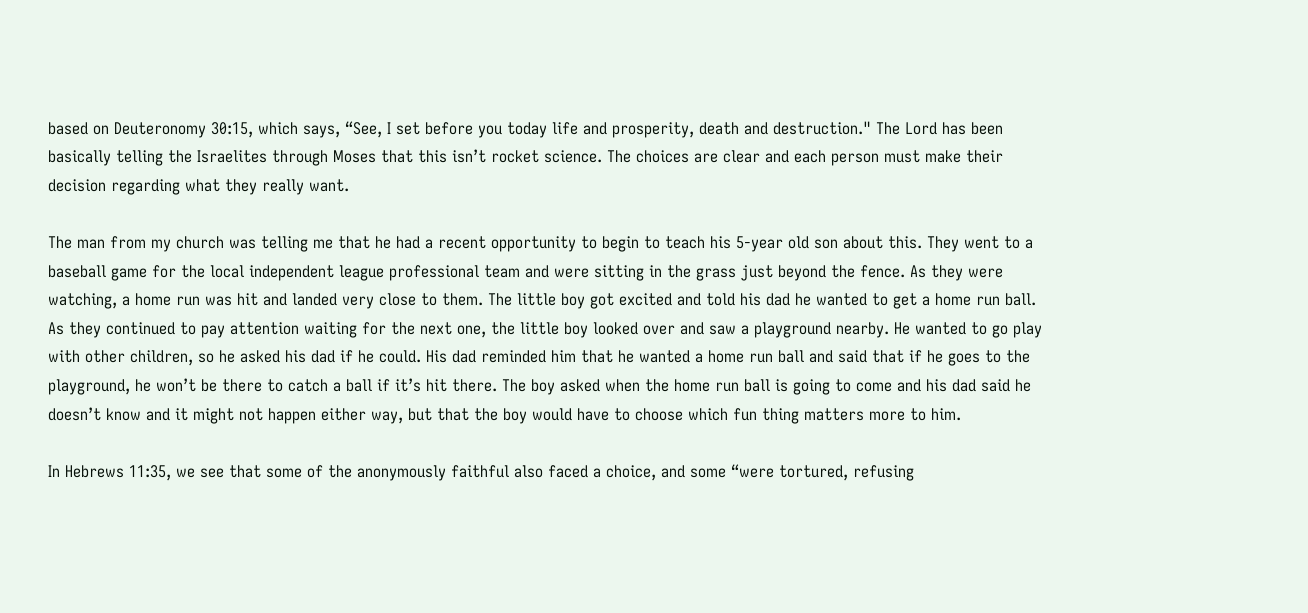based on Deuteronomy 30:15, which says, “See, I set before you today life and prosperity, death and destruction." The Lord has been basically telling the Israelites through Moses that this isn’t rocket science. The choices are clear and each person must make their decision regarding what they really want.

The man from my church was telling me that he had a recent opportunity to begin to teach his 5-year old son about this. They went to a baseball game for the local independent league professional team and were sitting in the grass just beyond the fence. As they were watching, a home run was hit and landed very close to them. The little boy got excited and told his dad he wanted to get a home run ball. As they continued to pay attention waiting for the next one, the little boy looked over and saw a playground nearby. He wanted to go play with other children, so he asked his dad if he could. His dad reminded him that he wanted a home run ball and said that if he goes to the playground, he won’t be there to catch a ball if it’s hit there. The boy asked when the home run ball is going to come and his dad said he doesn’t know and it might not happen either way, but that the boy would have to choose which fun thing matters more to him.

In Hebrews 11:35, we see that some of the anonymously faithful also faced a choice, and some “were tortured, refusing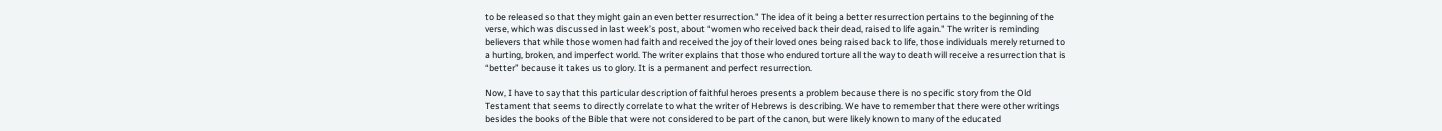to be released so that they might gain an even better resurrection." The idea of it being a better resurrection pertains to the beginning of the verse, which was discussed in last week’s post, about “women who received back their dead, raised to life again." The writer is reminding believers that while those women had faith and received the joy of their loved ones being raised back to life, those individuals merely returned to a hurting, broken, and imperfect world. The writer explains that those who endured torture all the way to death will receive a resurrection that is “better” because it takes us to glory. It is a permanent and perfect resurrection.

Now, I have to say that this particular description of faithful heroes presents a problem because there is no specific story from the Old Testament that seems to directly correlate to what the writer of Hebrews is describing. We have to remember that there were other writings besides the books of the Bible that were not considered to be part of the canon, but were likely known to many of the educated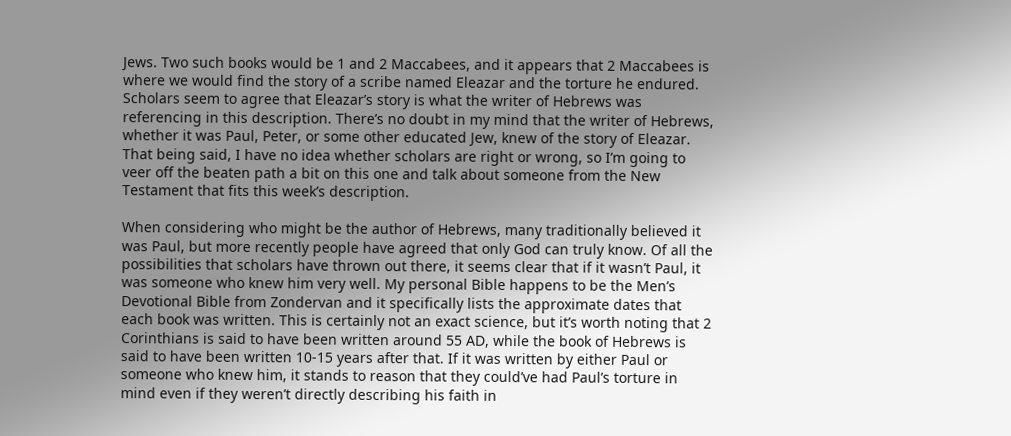Jews. Two such books would be 1 and 2 Maccabees, and it appears that 2 Maccabees is where we would find the story of a scribe named Eleazar and the torture he endured. Scholars seem to agree that Eleazar’s story is what the writer of Hebrews was referencing in this description. There’s no doubt in my mind that the writer of Hebrews, whether it was Paul, Peter, or some other educated Jew, knew of the story of Eleazar. That being said, I have no idea whether scholars are right or wrong, so I’m going to veer off the beaten path a bit on this one and talk about someone from the New Testament that fits this week’s description.

When considering who might be the author of Hebrews, many traditionally believed it was Paul, but more recently people have agreed that only God can truly know. Of all the possibilities that scholars have thrown out there, it seems clear that if it wasn’t Paul, it was someone who knew him very well. My personal Bible happens to be the Men’s Devotional Bible from Zondervan and it specifically lists the approximate dates that each book was written. This is certainly not an exact science, but it’s worth noting that 2 Corinthians is said to have been written around 55 AD, while the book of Hebrews is said to have been written 10-15 years after that. If it was written by either Paul or someone who knew him, it stands to reason that they could’ve had Paul’s torture in mind even if they weren’t directly describing his faith in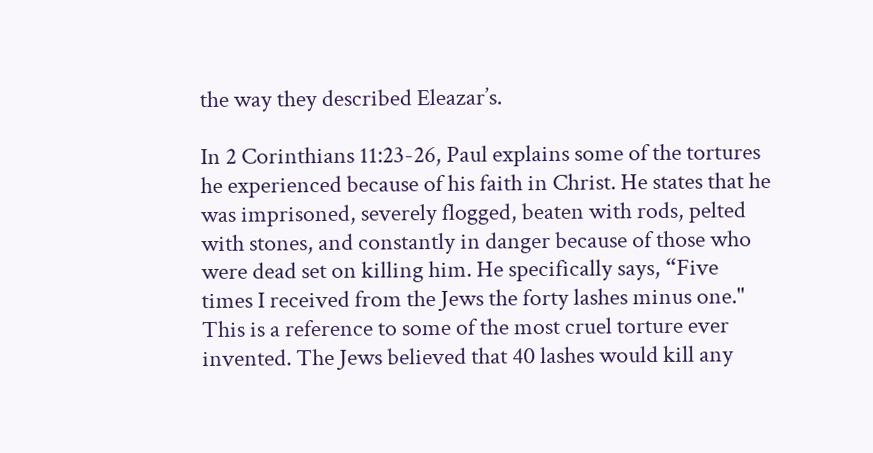the way they described Eleazar’s.

In 2 Corinthians 11:23-26, Paul explains some of the tortures he experienced because of his faith in Christ. He states that he was imprisoned, severely flogged, beaten with rods, pelted with stones, and constantly in danger because of those who were dead set on killing him. He specifically says, “Five times I received from the Jews the forty lashes minus one." This is a reference to some of the most cruel torture ever invented. The Jews believed that 40 lashes would kill any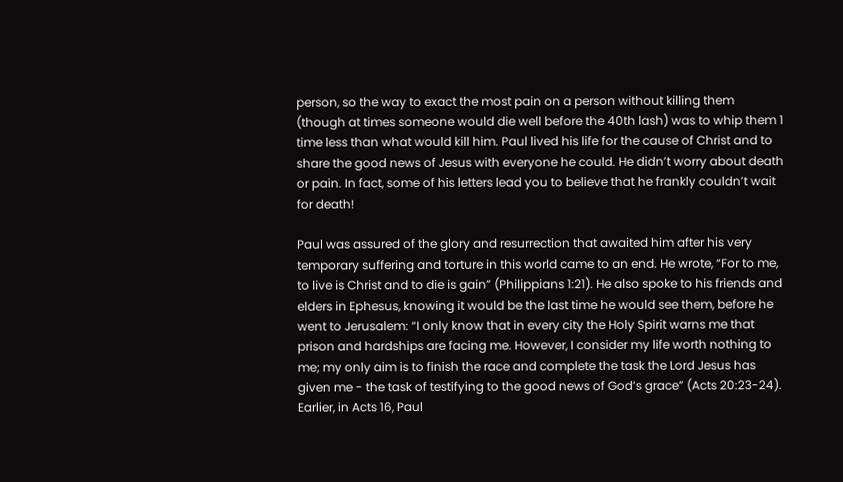person, so the way to exact the most pain on a person without killing them (though at times someone would die well before the 40th lash) was to whip them 1 time less than what would kill him. Paul lived his life for the cause of Christ and to share the good news of Jesus with everyone he could. He didn’t worry about death or pain. In fact, some of his letters lead you to believe that he frankly couldn’t wait for death!

Paul was assured of the glory and resurrection that awaited him after his very temporary suffering and torture in this world came to an end. He wrote, “For to me, to live is Christ and to die is gain” (Philippians 1:21). He also spoke to his friends and elders in Ephesus, knowing it would be the last time he would see them, before he went to Jerusalem: “I only know that in every city the Holy Spirit warns me that prison and hardships are facing me. However, I consider my life worth nothing to me; my only aim is to finish the race and complete the task the Lord Jesus has given me - the task of testifying to the good news of God’s grace” (Acts 20:23-24). Earlier, in Acts 16, Paul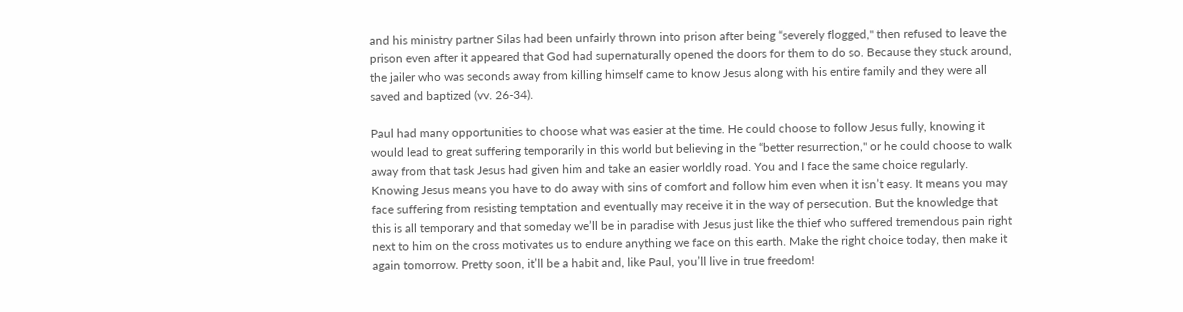and his ministry partner Silas had been unfairly thrown into prison after being “severely flogged," then refused to leave the prison even after it appeared that God had supernaturally opened the doors for them to do so. Because they stuck around, the jailer who was seconds away from killing himself came to know Jesus along with his entire family and they were all saved and baptized (vv. 26-34).

Paul had many opportunities to choose what was easier at the time. He could choose to follow Jesus fully, knowing it would lead to great suffering temporarily in this world but believing in the “better resurrection," or he could choose to walk away from that task Jesus had given him and take an easier worldly road. You and I face the same choice regularly. Knowing Jesus means you have to do away with sins of comfort and follow him even when it isn’t easy. It means you may face suffering from resisting temptation and eventually may receive it in the way of persecution. But the knowledge that this is all temporary and that someday we’ll be in paradise with Jesus just like the thief who suffered tremendous pain right next to him on the cross motivates us to endure anything we face on this earth. Make the right choice today, then make it again tomorrow. Pretty soon, it’ll be a habit and, like Paul, you’ll live in true freedom!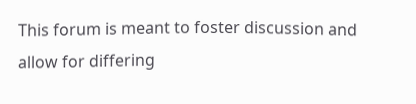This forum is meant to foster discussion and allow for differing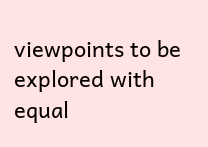viewpoints to be explored with equal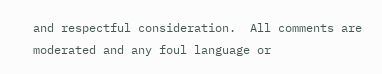and respectful consideration.  All comments are moderated and any foul language or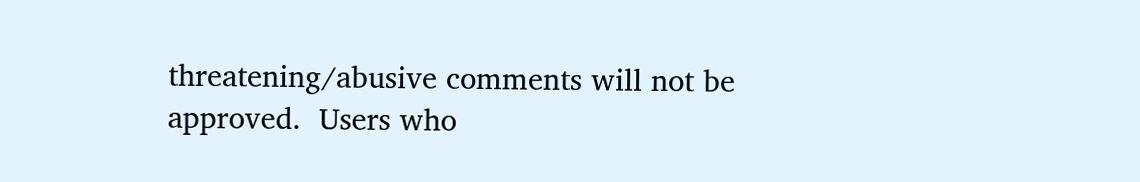threatening/abusive comments will not be approved.  Users who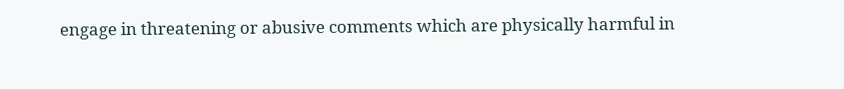engage in threatening or abusive comments which are physically harmful in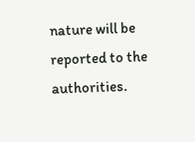nature will be reported to the authorities.